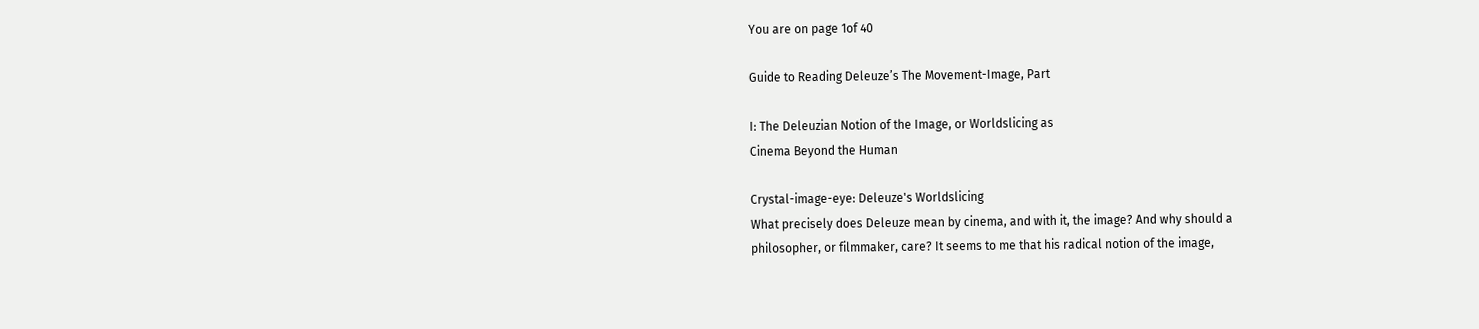You are on page 1of 40

Guide to Reading Deleuze’s The Movement-Image, Part

I: The Deleuzian Notion of the Image, or Worldslicing as
Cinema Beyond the Human

Crystal-image-eye: Deleuze's Worldslicing
What precisely does Deleuze mean by cinema, and with it, the image? And why should a
philosopher, or filmmaker, care? It seems to me that his radical notion of the image,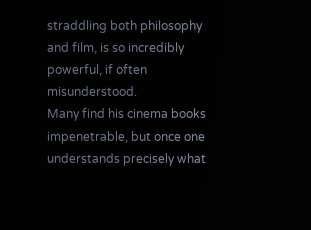straddling both philosophy and film, is so incredibly powerful, if often misunderstood.
Many find his cinema books impenetrable, but once one understands precisely what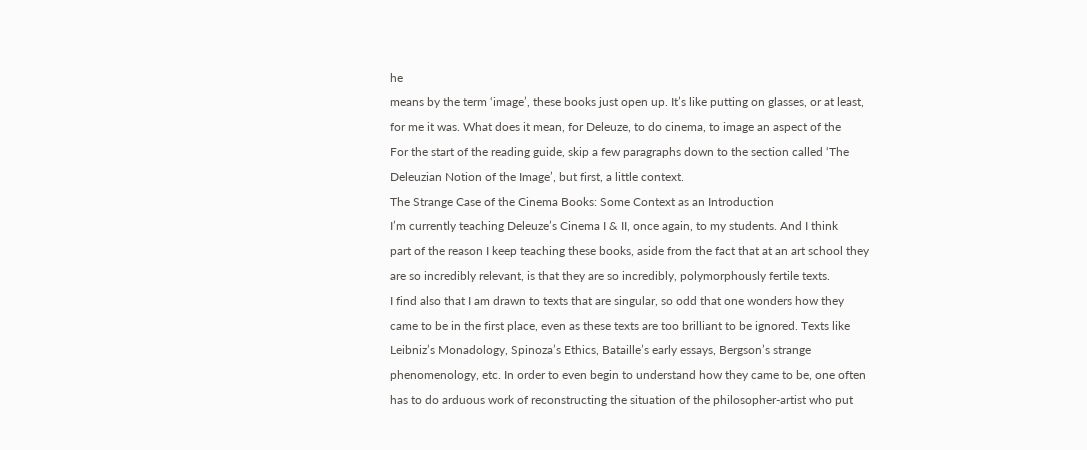he
means by the term ‘image’, these books just open up. It’s like putting on glasses, or at least,
for me it was. What does it mean, for Deleuze, to do cinema, to image an aspect of the
For the start of the reading guide, skip a few paragraphs down to the section called ‘The
Deleuzian Notion of the Image’, but first, a little context.
The Strange Case of the Cinema Books: Some Context as an Introduction
I’m currently teaching Deleuze’s Cinema I & II, once again, to my students. And I think
part of the reason I keep teaching these books, aside from the fact that at an art school they
are so incredibly relevant, is that they are so incredibly, polymorphously fertile texts.
I find also that I am drawn to texts that are singular, so odd that one wonders how they
came to be in the first place, even as these texts are too brilliant to be ignored. Texts like
Leibniz’s Monadology, Spinoza’s Ethics, Bataille’s early essays, Bergson’s strange
phenomenology, etc. In order to even begin to understand how they came to be, one often
has to do arduous work of reconstructing the situation of the philosopher-artist who put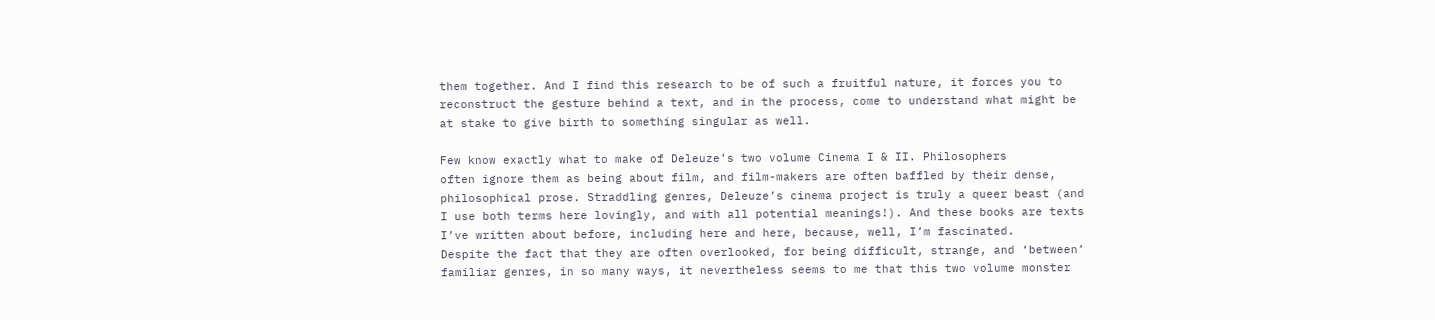them together. And I find this research to be of such a fruitful nature, it forces you to
reconstruct the gesture behind a text, and in the process, come to understand what might be
at stake to give birth to something singular as well.

Few know exactly what to make of Deleuze’s two volume Cinema I & II. Philosophers
often ignore them as being about film, and film-makers are often baffled by their dense,
philosophical prose. Straddling genres, Deleuze’s cinema project is truly a queer beast (and
I use both terms here lovingly, and with all potential meanings!). And these books are texts
I’ve written about before, including here and here, because, well, I’m fascinated.
Despite the fact that they are often overlooked, for being difficult, strange, and ‘between’
familiar genres, in so many ways, it nevertheless seems to me that this two volume monster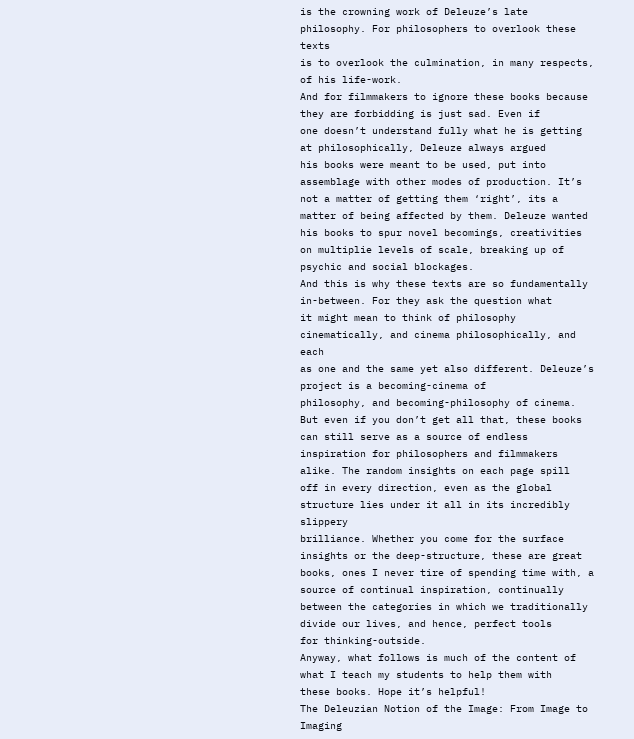is the crowning work of Deleuze’s late philosophy. For philosophers to overlook these texts
is to overlook the culmination, in many respects, of his life-work.
And for filmmakers to ignore these books because they are forbidding is just sad. Even if
one doesn’t understand fully what he is getting at philosophically, Deleuze always argued
his books were meant to be used, put into assemblage with other modes of production. It’s
not a matter of getting them ‘right’, its a matter of being affected by them. Deleuze wanted
his books to spur novel becomings, creativities on multiplie levels of scale, breaking up of
psychic and social blockages.
And this is why these texts are so fundamentally in-between. For they ask the question what
it might mean to think of philosophy cinematically, and cinema philosophically, and each
as one and the same yet also different. Deleuze’s project is a becoming-cinema of
philosophy, and becoming-philosophy of cinema.
But even if you don’t get all that, these books can still serve as a source of endless
inspiration for philosophers and filmmakers alike. The random insights on each page spill
off in every direction, even as the global structure lies under it all in its incredibly slippery
brilliance. Whether you come for the surface insights or the deep-structure, these are great
books, ones I never tire of spending time with, a source of continual inspiration, continually
between the categories in which we traditionally divide our lives, and hence, perfect tools
for thinking-outside.
Anyway, what follows is much of the content of what I teach my students to help them with
these books. Hope it’s helpful!
The Deleuzian Notion of the Image: From Image to Imaging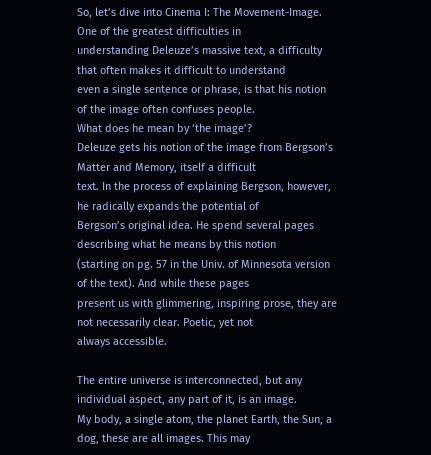So, let’s dive into Cinema I: The Movement-Image. One of the greatest difficulties in
understanding Deleuze’s massive text, a difficulty that often makes it difficult to understand
even a single sentence or phrase, is that his notion of the image often confuses people.
What does he mean by ‘the image’?
Deleuze gets his notion of the image from Bergson’s Matter and Memory, itself a difficult
text. In the process of explaining Bergson, however, he radically expands the potential of
Bergson’s original idea. He spend several pages describing what he means by this notion
(starting on pg. 57 in the Univ. of Minnesota version of the text). And while these pages
present us with glimmering, inspiring prose, they are not necessarily clear. Poetic, yet not
always accessible.

The entire universe is interconnected, but any individual aspect, any part of it, is an image.
My body, a single atom, the planet Earth, the Sun, a dog, these are all images. This may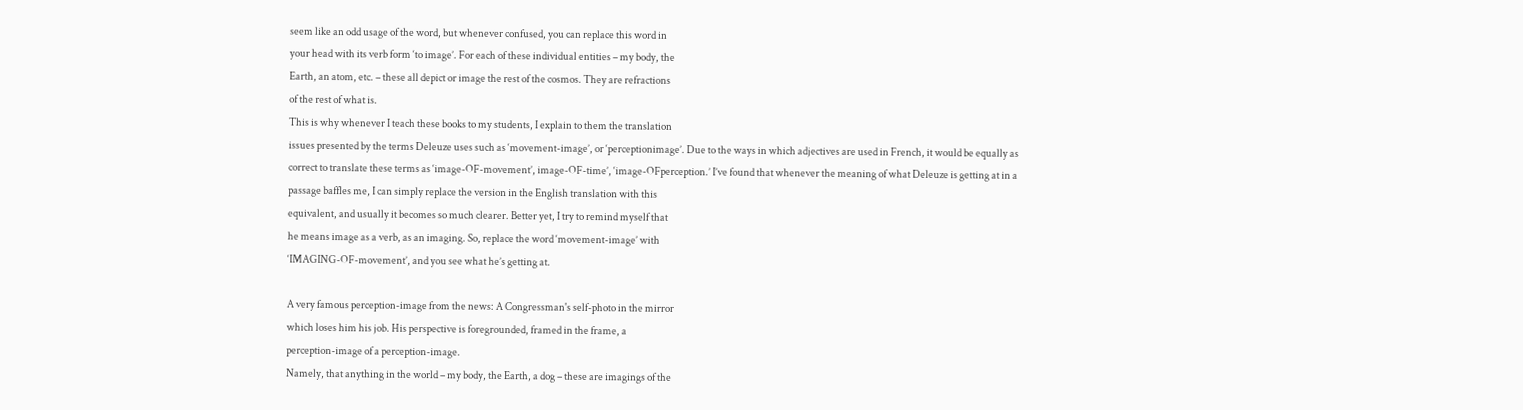seem like an odd usage of the word, but whenever confused, you can replace this word in
your head with its verb form ‘to image’. For each of these individual entities – my body, the
Earth, an atom, etc. – these all depict or image the rest of the cosmos. They are refractions
of the rest of what is.
This is why whenever I teach these books to my students, I explain to them the translation
issues presented by the terms Deleuze uses such as ‘movement-image’, or ‘perceptionimage’. Due to the ways in which adjectives are used in French, it would be equally as
correct to translate these terms as ‘image-OF-movement’, image-OF-time’, ‘image-OFperception.’ I’ve found that whenever the meaning of what Deleuze is getting at in a
passage baffles me, I can simply replace the version in the English translation with this
equivalent, and usually it becomes so much clearer. Better yet, I try to remind myself that
he means image as a verb, as an imaging. So, replace the word ‘movement-image’ with
‘IMAGING-OF-movement’, and you see what he’s getting at.

A very famous perception-image from the news: A Congressman's self-photo in the mirror
which loses him his job. His perspective is foregrounded, framed in the frame, a
perception-image of a perception-image.
Namely, that anything in the world – my body, the Earth, a dog – these are imagings of the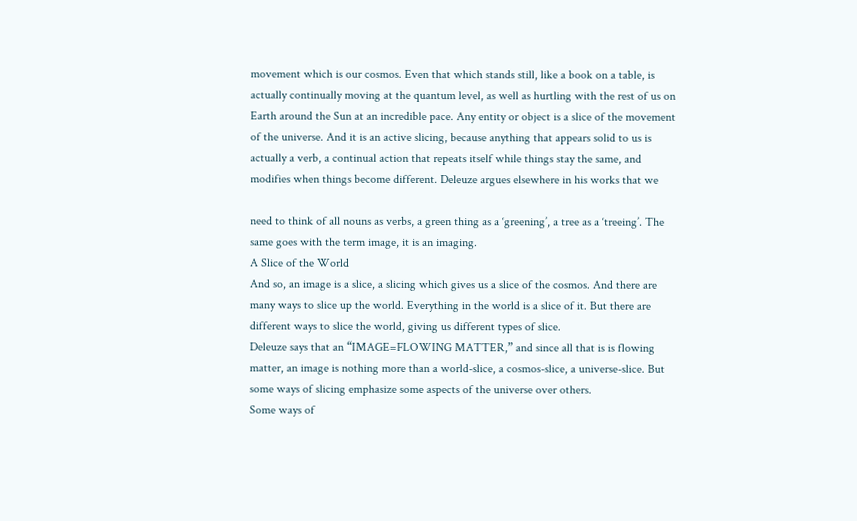movement which is our cosmos. Even that which stands still, like a book on a table, is
actually continually moving at the quantum level, as well as hurtling with the rest of us on
Earth around the Sun at an incredible pace. Any entity or object is a slice of the movement
of the universe. And it is an active slicing, because anything that appears solid to us is
actually a verb, a continual action that repeats itself while things stay the same, and
modifies when things become different. Deleuze argues elsewhere in his works that we

need to think of all nouns as verbs, a green thing as a ‘greening’, a tree as a ‘treeing’. The
same goes with the term image, it is an imaging.
A Slice of the World
And so, an image is a slice, a slicing which gives us a slice of the cosmos. And there are
many ways to slice up the world. Everything in the world is a slice of it. But there are
different ways to slice the world, giving us different types of slice.
Deleuze says that an “IMAGE=FLOWING MATTER,” and since all that is is flowing
matter, an image is nothing more than a world-slice, a cosmos-slice, a universe-slice. But
some ways of slicing emphasize some aspects of the universe over others.
Some ways of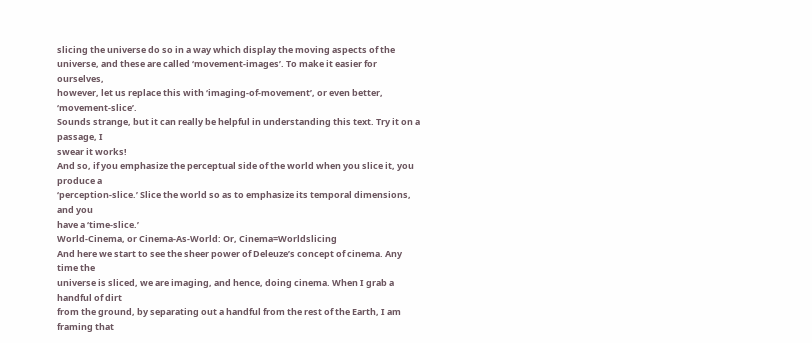slicing the universe do so in a way which display the moving aspects of the
universe, and these are called ‘movement-images’. To make it easier for ourselves,
however, let us replace this with ‘imaging-of-movement’, or even better, ‘movement-slice’.
Sounds strange, but it can really be helpful in understanding this text. Try it on a passage, I
swear it works!
And so, if you emphasize the perceptual side of the world when you slice it, you produce a
‘perception-slice.’ Slice the world so as to emphasize its temporal dimensions, and you
have a ‘time-slice.’
World-Cinema, or Cinema-As-World: Or, Cinema=Worldslicing
And here we start to see the sheer power of Deleuze’s concept of cinema. Any time the
universe is sliced, we are imaging, and hence, doing cinema. When I grab a handful of dirt
from the ground, by separating out a handful from the rest of the Earth, I am framing that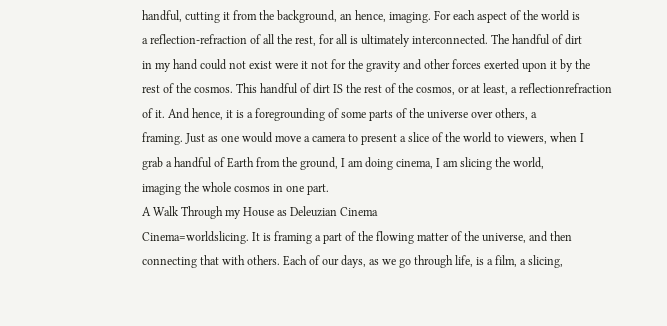handful, cutting it from the background, an hence, imaging. For each aspect of the world is
a reflection-refraction of all the rest, for all is ultimately interconnected. The handful of dirt
in my hand could not exist were it not for the gravity and other forces exerted upon it by the
rest of the cosmos. This handful of dirt IS the rest of the cosmos, or at least, a reflectionrefraction of it. And hence, it is a foregrounding of some parts of the universe over others, a
framing. Just as one would move a camera to present a slice of the world to viewers, when I
grab a handful of Earth from the ground, I am doing cinema, I am slicing the world,
imaging the whole cosmos in one part.
A Walk Through my House as Deleuzian Cinema
Cinema=worldslicing. It is framing a part of the flowing matter of the universe, and then
connecting that with others. Each of our days, as we go through life, is a film, a slicing,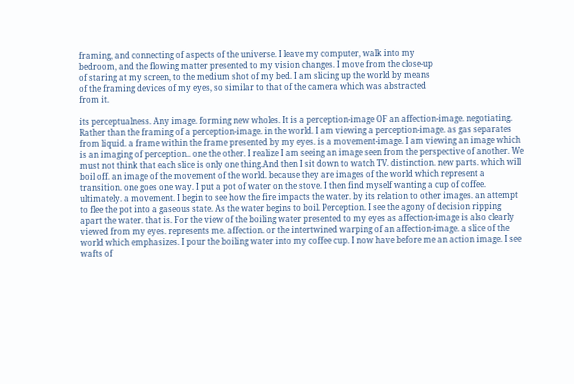framing, and connecting of aspects of the universe. I leave my computer, walk into my
bedroom, and the flowing matter presented to my vision changes. I move from the close-up
of staring at my screen, to the medium shot of my bed. I am slicing up the world by means
of the framing devices of my eyes, so similar to that of the camera which was abstracted
from it.

its perceptualness. Any image. forming new wholes. It is a perception-image OF an affection-image. negotiating. Rather than the framing of a perception-image. in the world. I am viewing a perception-image. as gas separates from liquid. a frame within the frame presented by my eyes. is a movement-image. I am viewing an image which is an imaging of perception.. one the other. I realize I am seeing an image seen from the perspective of another. We must not think that each slice is only one thing.And then I sit down to watch TV. distinction. new parts. which will boil off. an image of the movement of the world. because they are images of the world which represent a transition. one goes one way. I put a pot of water on the stove. I then find myself wanting a cup of coffee. ultimately. a movement. I begin to see how the fire impacts the water. by its relation to other images. an attempt to flee the pot into a gaseous state. As the water begins to boil. Perception. I see the agony of decision ripping apart the water. that is. For the view of the boiling water presented to my eyes as affection-image is also clearly viewed from my eyes. represents me. affection. or the intertwined warping of an affection-image. a slice of the world which emphasizes. I pour the boiling water into my coffee cup. I now have before me an action image. I see wafts of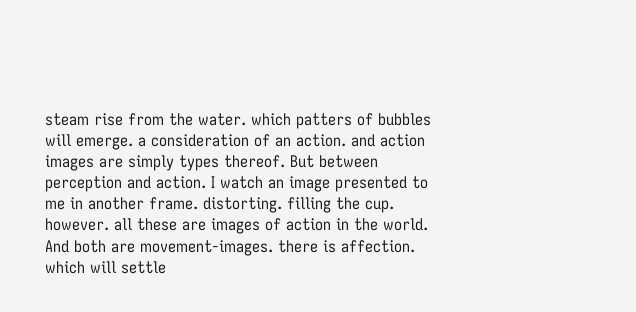steam rise from the water. which patters of bubbles will emerge. a consideration of an action. and action images are simply types thereof. But between perception and action. I watch an image presented to me in another frame. distorting. filling the cup. however. all these are images of action in the world. And both are movement-images. there is affection. which will settle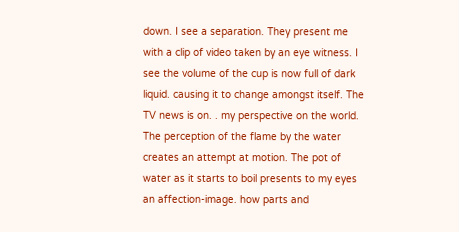down. I see a separation. They present me with a clip of video taken by an eye witness. I see the volume of the cup is now full of dark liquid. causing it to change amongst itself. The TV news is on. . my perspective on the world. The perception of the flame by the water creates an attempt at motion. The pot of water as it starts to boil presents to my eyes an affection-image. how parts and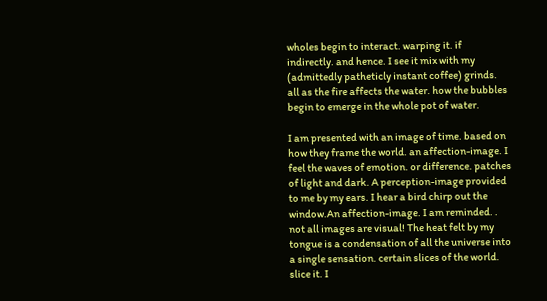wholes begin to interact. warping it. if indirectly. and hence. I see it mix with my (admittedly patheticly instant coffee) grinds. all as the fire affects the water. how the bubbles begin to emerge in the whole pot of water.

I am presented with an image of time. based on how they frame the world. an affection-image. I feel the waves of emotion. or difference. patches of light and dark. A perception-image provided to me by my ears. I hear a bird chirp out the window.An affection-image. I am reminded. . not all images are visual! The heat felt by my tongue is a condensation of all the universe into a single sensation. certain slices of the world. slice it. I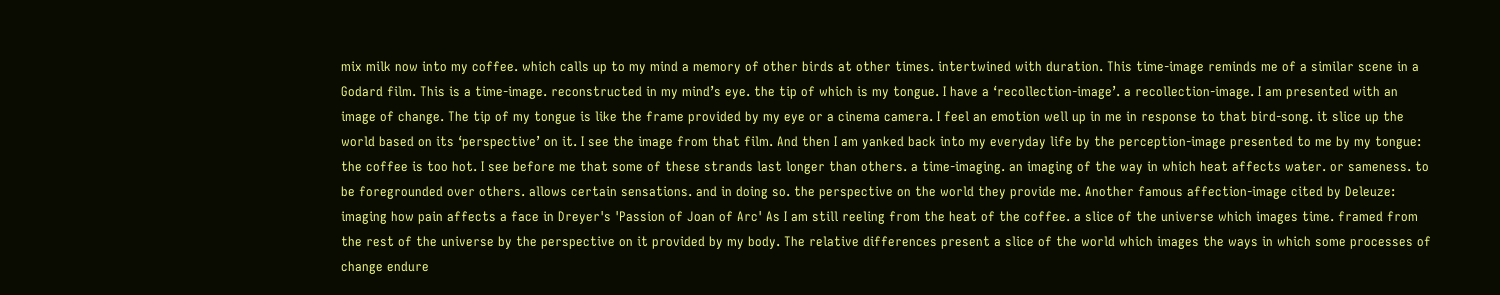mix milk now into my coffee. which calls up to my mind a memory of other birds at other times. intertwined with duration. This time-image reminds me of a similar scene in a Godard film. This is a time-image. reconstructed in my mind’s eye. the tip of which is my tongue. I have a ‘recollection-image’. a recollection-image. I am presented with an image of change. The tip of my tongue is like the frame provided by my eye or a cinema camera. I feel an emotion well up in me in response to that bird-song. it slice up the world based on its ‘perspective’ on it. I see the image from that film. And then I am yanked back into my everyday life by the perception-image presented to me by my tongue: the coffee is too hot. I see before me that some of these strands last longer than others. a time-imaging. an imaging of the way in which heat affects water. or sameness. to be foregrounded over others. allows certain sensations. and in doing so. the perspective on the world they provide me. Another famous affection-image cited by Deleuze: imaging how pain affects a face in Dreyer's 'Passion of Joan of Arc' As I am still reeling from the heat of the coffee. a slice of the universe which images time. framed from the rest of the universe by the perspective on it provided by my body. The relative differences present a slice of the world which images the ways in which some processes of change endure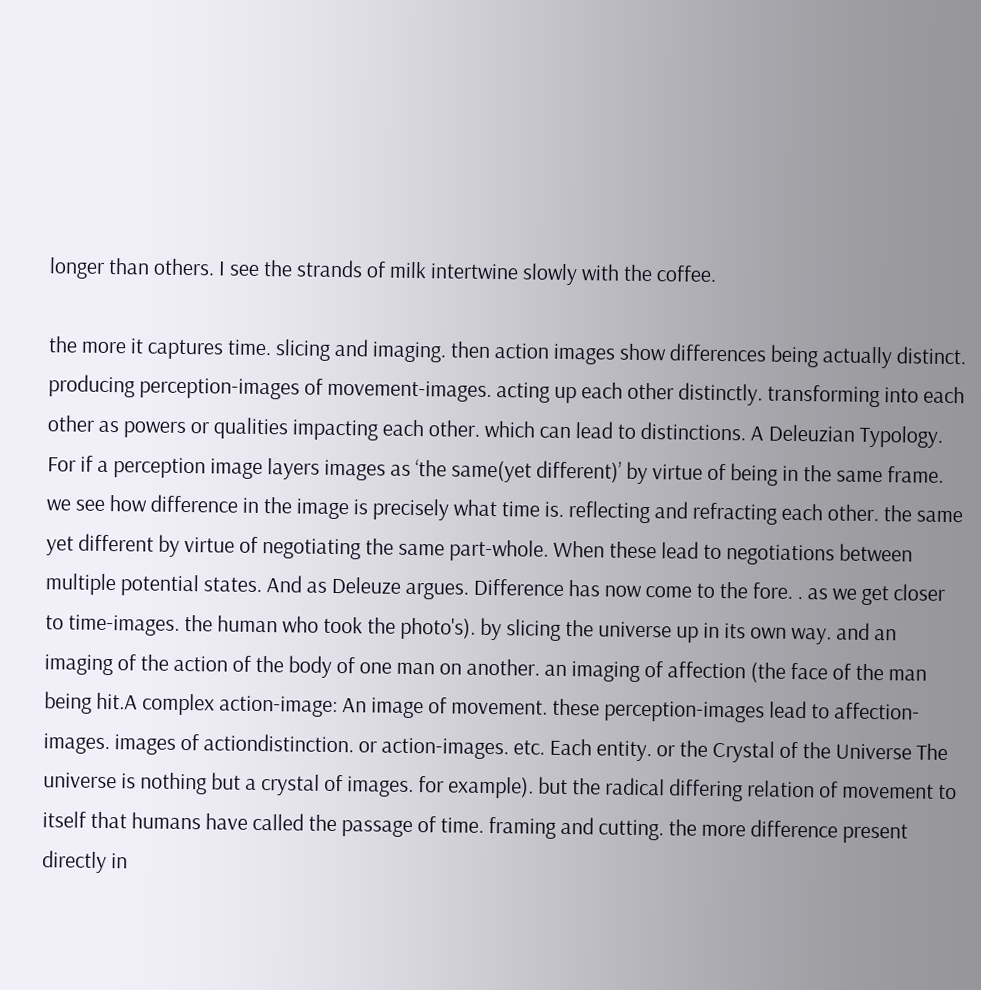longer than others. I see the strands of milk intertwine slowly with the coffee.

the more it captures time. slicing and imaging. then action images show differences being actually distinct. producing perception-images of movement-images. acting up each other distinctly. transforming into each other as powers or qualities impacting each other. which can lead to distinctions. A Deleuzian Typology. For if a perception image layers images as ‘the same(yet different)’ by virtue of being in the same frame. we see how difference in the image is precisely what time is. reflecting and refracting each other. the same yet different by virtue of negotiating the same part-whole. When these lead to negotiations between multiple potential states. And as Deleuze argues. Difference has now come to the fore. . as we get closer to time-images. the human who took the photo's). by slicing the universe up in its own way. and an imaging of the action of the body of one man on another. an imaging of affection (the face of the man being hit.A complex action-image: An image of movement. these perception-images lead to affection-images. images of actiondistinction. or action-images. etc. Each entity. or the Crystal of the Universe The universe is nothing but a crystal of images. for example). but the radical differing relation of movement to itself that humans have called the passage of time. framing and cutting. the more difference present directly in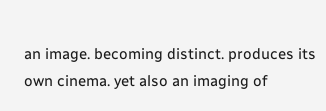an image. becoming distinct. produces its own cinema. yet also an imaging of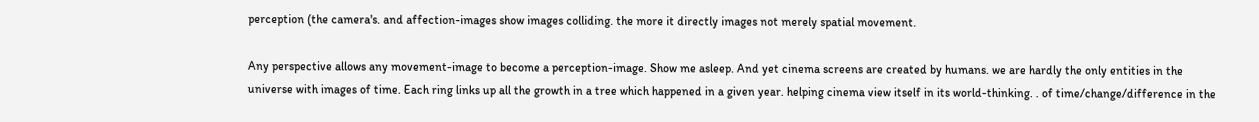perception (the camera's. and affection-images show images colliding. the more it directly images not merely spatial movement.

Any perspective allows any movement-image to become a perception-image. Show me asleep. And yet cinema screens are created by humans. we are hardly the only entities in the universe with images of time. Each ring links up all the growth in a tree which happened in a given year. helping cinema view itself in its world-thinking. . of time/change/difference in the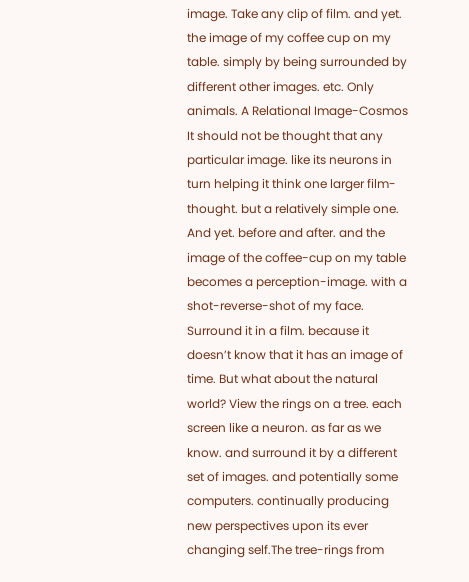image. Take any clip of film. and yet. the image of my coffee cup on my table. simply by being surrounded by different other images. etc. Only animals. A Relational Image-Cosmos It should not be thought that any particular image. like its neurons in turn helping it think one larger film-thought. but a relatively simple one. And yet. before and after. and the image of the coffee-cup on my table becomes a perception-image. with a shot-reverse-shot of my face. Surround it in a film. because it doesn’t know that it has an image of time. But what about the natural world? View the rings on a tree. each screen like a neuron. as far as we know. and surround it by a different set of images. and potentially some computers. continually producing new perspectives upon its ever changing self.The tree-rings from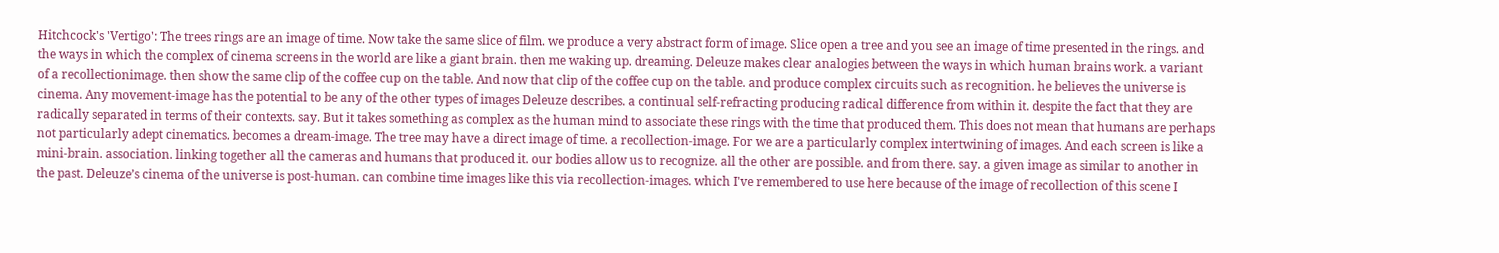Hitchcock's 'Vertigo': The trees rings are an image of time. Now take the same slice of film. we produce a very abstract form of image. Slice open a tree and you see an image of time presented in the rings. and the ways in which the complex of cinema screens in the world are like a giant brain. then me waking up. dreaming. Deleuze makes clear analogies between the ways in which human brains work. a variant of a recollectionimage. then show the same clip of the coffee cup on the table. And now that clip of the coffee cup on the table. and produce complex circuits such as recognition. he believes the universe is cinema. Any movement-image has the potential to be any of the other types of images Deleuze describes. a continual self-refracting producing radical difference from within it. despite the fact that they are radically separated in terms of their contexts. say. But it takes something as complex as the human mind to associate these rings with the time that produced them. This does not mean that humans are perhaps not particularly adept cinematics. becomes a dream-image. The tree may have a direct image of time. a recollection-image. For we are a particularly complex intertwining of images. And each screen is like a mini-brain. association. linking together all the cameras and humans that produced it. our bodies allow us to recognize. all the other are possible. and from there. say. a given image as similar to another in the past. Deleuze’s cinema of the universe is post-human. can combine time images like this via recollection-images. which I've remembered to use here because of the image of recollection of this scene I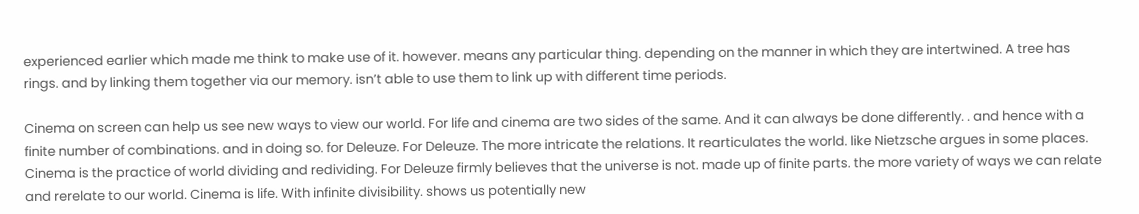experienced earlier which made me think to make use of it. however. means any particular thing. depending on the manner in which they are intertwined. A tree has rings. and by linking them together via our memory. isn’t able to use them to link up with different time periods.

Cinema on screen can help us see new ways to view our world. For life and cinema are two sides of the same. And it can always be done differently. . and hence with a finite number of combinations. and in doing so. for Deleuze. For Deleuze. The more intricate the relations. It rearticulates the world. like Nietzsche argues in some places. Cinema is the practice of world dividing and redividing. For Deleuze firmly believes that the universe is not. made up of finite parts. the more variety of ways we can relate and rerelate to our world. Cinema is life. With infinite divisibility. shows us potentially new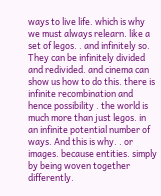ways to live life. which is why we must always relearn. like a set of legos. . and infinitely so. They can be infinitely divided and redivided. and cinema can show us how to do this. there is infinite recombination and hence possibility . the world is much more than just legos. in an infinite potential number of ways. And this is why. . or images. because entities. simply by being woven together differently.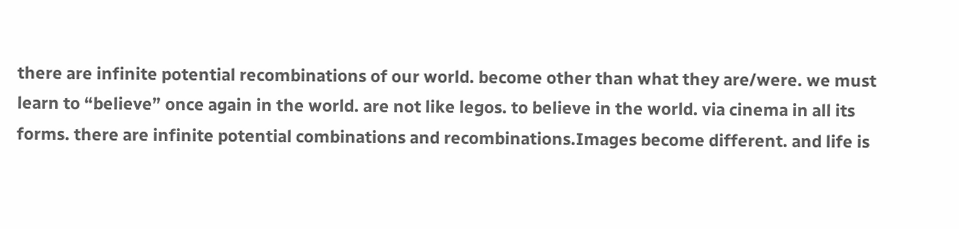there are infinite potential recombinations of our world. become other than what they are/were. we must learn to “believe” once again in the world. are not like legos. to believe in the world. via cinema in all its forms. there are infinite potential combinations and recombinations.Images become different. and life is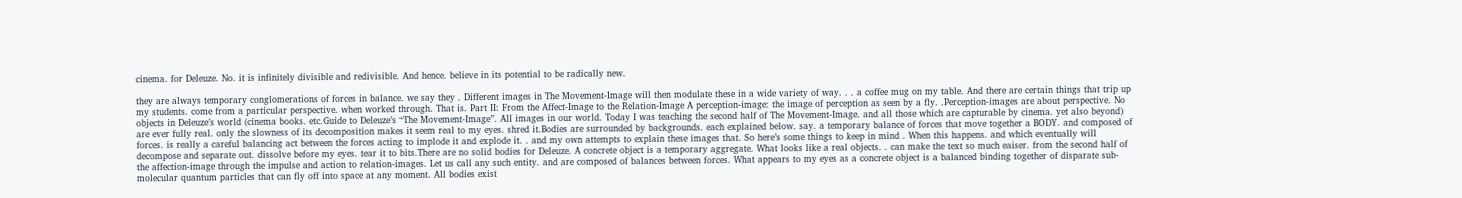cinema. for Deleuze. No. it is infinitely divisible and redivisible. And hence. believe in its potential to be radically new.

they are always temporary conglomerations of forces in balance. we say they . Different images in The Movement-Image will then modulate these in a wide variety of way. . . a coffee mug on my table. And there are certain things that trip up my students. come from a particular perspective. when worked through. That is. Part II: From the Affect-Image to the Relation-Image A perception-image: the image of perception as seen by a fly. .Perception-images are about perspective. No objects in Deleuze’s world (cinema books. etc.Guide to Deleuze’s “The Movement-Image”. All images in our world. Today I was teaching the second half of The Movement-Image. and all those which are capturable by cinema. yet also beyond) are ever fully real. only the slowness of its decomposition makes it seem real to my eyes. shred it.Bodies are surrounded by backgrounds. each explained below. say. a temporary balance of forces that move together a BODY. and composed of forces. is really a careful balancing act between the forces acting to implode it and explode it. . and my own attempts to explain these images that. So here’s some things to keep in mind . When this happens. and which eventually will decompose and separate out. dissolve before my eyes. tear it to bits.There are no solid bodies for Deleuze. A concrete object is a temporary aggregate. What looks like a real objects. . can make the text so much eaiser. from the second half of the affection-image through the impulse and action to relation-images. Let us call any such entity. and are composed of balances between forces. What appears to my eyes as a concrete object is a balanced binding together of disparate sub-molecular quantum particles that can fly off into space at any moment. All bodies exist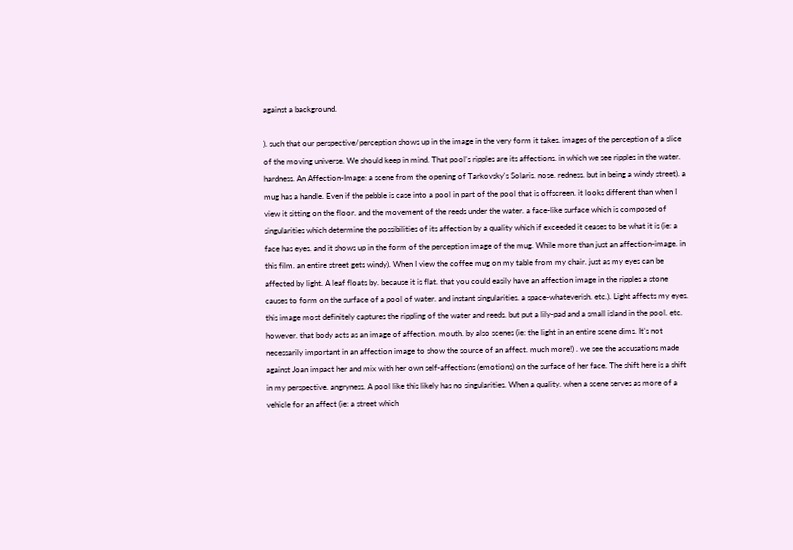against a background.

). such that our perspective/perception shows up in the image in the very form it takes. images of the perception of a slice of the moving universe. We should keep in mind. That pool’s ripples are its affections. in which we see ripples in the water. hardness. An Affection-Image: a scene from the opening of Tarkovsky's Solaris. nose. redness. but in being a windy street). a mug has a handle. Even if the pebble is case into a pool in part of the pool that is offscreen. it looks different than when I view it sitting on the floor. and the movement of the reeds under the water. a face-like surface which is composed of singularities which determine the possibilities of its affection by a quality which if exceeded it ceases to be what it is (ie: a face has eyes. and it shows up in the form of the perception image of the mug. While more than just an affection-image. in this film. an entire street gets windy). When I view the coffee mug on my table from my chair. just as my eyes can be affected by light. A leaf floats by. because it is flat. that you could easily have an affection image in the ripples a stone causes to form on the surface of a pool of water. and instant singularities. a space-whateverish. etc.). Light affects my eyes. this image most definitely captures the rippling of the water and reeds. but put a lily-pad and a small island in the pool. etc. however. that body acts as an image of affection. mouth. by also scenes (ie: the light in an entire scene dims. It’s not necessarily important in an affection image to show the source of an affect. much more!) . we see the accusations made against Joan impact her and mix with her own self-affections (emotions) on the surface of her face. The shift here is a shift in my perspective. angryness. A pool like this likely has no singularities. When a quality. when a scene serves as more of a vehicle for an affect (ie: a street which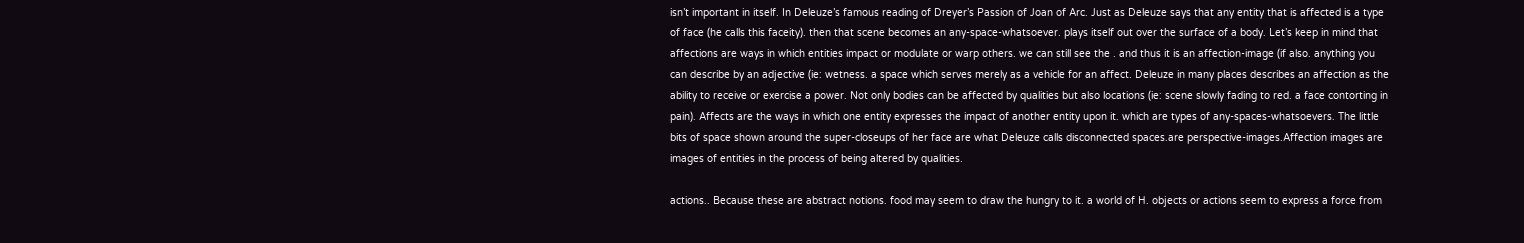isn’t important in itself. In Deleuze’s famous reading of Dreyer’s Passion of Joan of Arc. Just as Deleuze says that any entity that is affected is a type of face (he calls this faceity). then that scene becomes an any-space-whatsoever. plays itself out over the surface of a body. Let’s keep in mind that affections are ways in which entities impact or modulate or warp others. we can still see the . and thus it is an affection-image (if also. anything you can describe by an adjective (ie: wetness. a space which serves merely as a vehicle for an affect. Deleuze in many places describes an affection as the ability to receive or exercise a power. Not only bodies can be affected by qualities but also locations (ie: scene slowly fading to red. a face contorting in pain). Affects are the ways in which one entity expresses the impact of another entity upon it. which are types of any-spaces-whatsoevers. The little bits of space shown around the super-closeups of her face are what Deleuze calls disconnected spaces.are perspective-images.Affection images are images of entities in the process of being altered by qualities.

actions.. Because these are abstract notions. food may seem to draw the hungry to it. a world of H. objects or actions seem to express a force from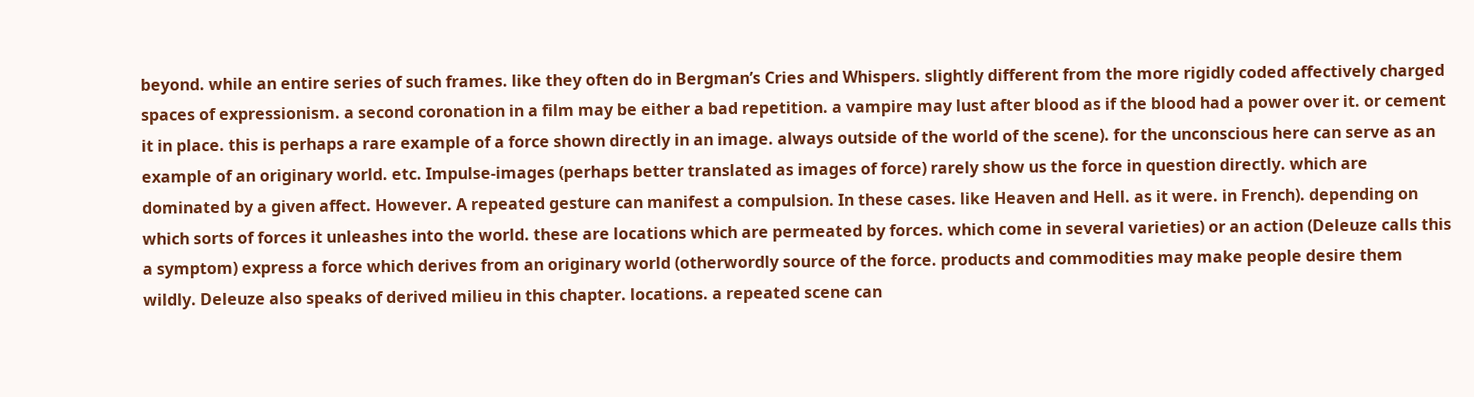beyond. while an entire series of such frames. like they often do in Bergman’s Cries and Whispers. slightly different from the more rigidly coded affectively charged spaces of expressionism. a second coronation in a film may be either a bad repetition. a vampire may lust after blood as if the blood had a power over it. or cement it in place. this is perhaps a rare example of a force shown directly in an image. always outside of the world of the scene). for the unconscious here can serve as an example of an originary world. etc. Impulse-images (perhaps better translated as images of force) rarely show us the force in question directly. which are dominated by a given affect. However. A repeated gesture can manifest a compulsion. In these cases. like Heaven and Hell. as it were. in French). depending on which sorts of forces it unleashes into the world. these are locations which are permeated by forces. which come in several varieties) or an action (Deleuze calls this a symptom) express a force which derives from an originary world (otherwordly source of the force. products and commodities may make people desire them wildly. Deleuze also speaks of derived milieu in this chapter. locations. a repeated scene can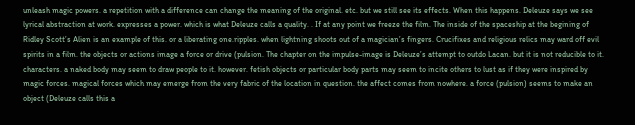unleash magic powers. a repetition with a difference can change the meaning of the original. etc. but we still see its effects. When this happens. Deleuze says we see lyrical abstraction at work. expresses a power. which is what Deleuze calls a quality. . If at any point we freeze the film. The inside of the spaceship at the begining of Ridley Scott’s Alien is an example of this. or a liberating one.ripples. when lightning shoots out of a magician’s fingers. Crucifixes and religious relics may ward off evil spirits in a film. the objects or actions image a force or drive (pulsion. The chapter on the impulse-image is Deleuze’s attempt to outdo Lacan. but it is not reducible to it. characters. a naked body may seem to draw people to it. however. fetish objects or particular body parts may seem to incite others to lust as if they were inspired by magic forces. magical forces which may emerge from the very fabric of the location in question. the affect comes from nowhere. a force (pulsion) seems to make an object (Deleuze calls this a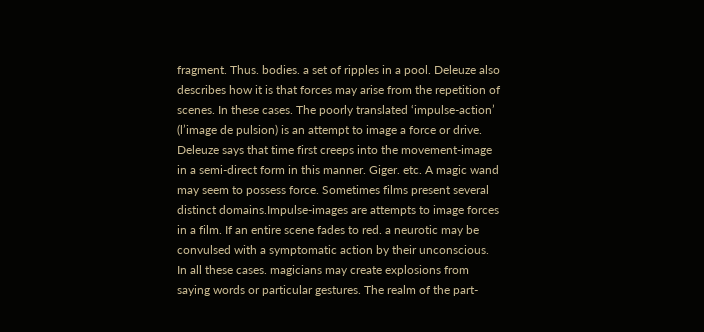fragment. Thus. bodies. a set of ripples in a pool. Deleuze also describes how it is that forces may arise from the repetition of scenes. In these cases. The poorly translated ‘impulse-action’ (l’image de pulsion) is an attempt to image a force or drive. Deleuze says that time first creeps into the movement-image in a semi-direct form in this manner. Giger. etc. A magic wand may seem to possess force. Sometimes films present several distinct domains.Impulse-images are attempts to image forces in a film. If an entire scene fades to red. a neurotic may be convulsed with a symptomatic action by their unconscious. In all these cases. magicians may create explosions from saying words or particular gestures. The realm of the part-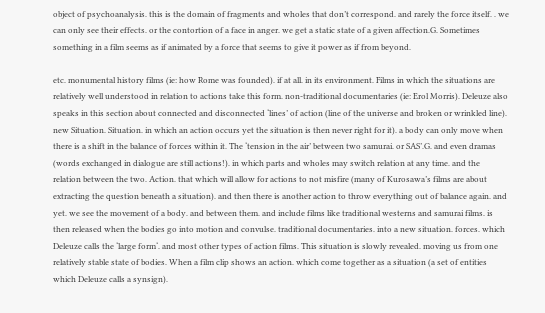object of psychoanalysis. this is the domain of fragments and wholes that don’t correspond. and rarely the force itself. . we can only see their effects. or the contortion of a face in anger. we get a static state of a given affection.G. Sometimes something in a film seems as if animated by a force that seems to give it power as if from beyond.

etc. monumental history films (ie: how Rome was founded). if at all. in its environment. Films in which the situations are relatively well understood in relation to actions take this form. non-traditional documentaries (ie: Erol Morris). Deleuze also speaks in this section about connected and disconnected ‘lines’ of action (line of the universe and broken or wrinkled line). new Situation. Situation. in which an action occurs yet the situation is then never right for it). a body can only move when there is a shift in the balance of forces within it. The ‘tension in the air’ between two samurai. or SAS’.G. and even dramas (words exchanged in dialogue are still actions!). in which parts and wholes may switch relation at any time. and the relation between the two. Action. that which will allow for actions to not misfire (many of Kurosawa’s films are about extracting the question beneath a situation). and then there is another action to throw everything out of balance again. and yet. we see the movement of a body. and between them. and include films like traditional westerns and samurai films. is then released when the bodies go into motion and convulse. traditional documentaries. into a new situation. forces. which Deleuze calls the ‘large form‘. and most other types of action films. This situation is slowly revealed. moving us from one relatively stable state of bodies. When a film clip shows an action. which come together as a situation (a set of entities which Deleuze calls a synsign).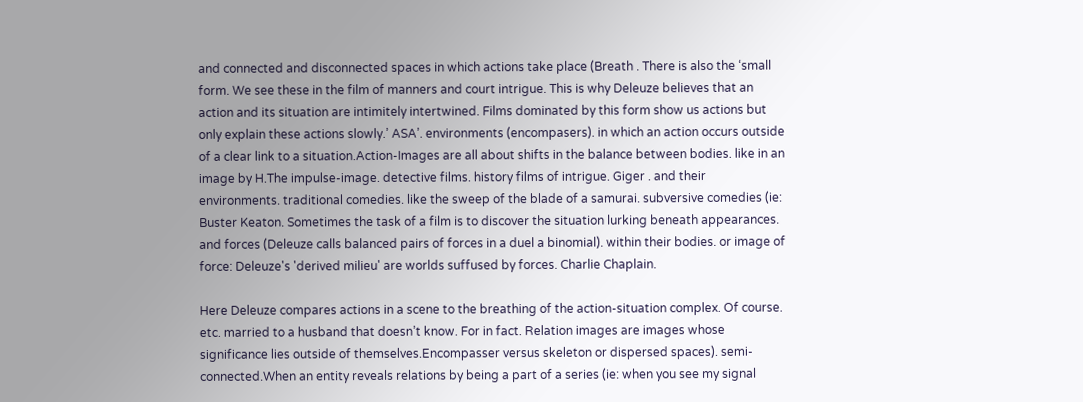and connected and disconnected spaces in which actions take place (Breath . There is also the ‘small form. We see these in the film of manners and court intrigue. This is why Deleuze believes that an action and its situation are intimitely intertwined. Films dominated by this form show us actions but only explain these actions slowly.’ ASA’. environments (encompasers). in which an action occurs outside of a clear link to a situation.Action-Images are all about shifts in the balance between bodies. like in an image by H.The impulse-image. detective films. history films of intrigue. Giger . and their environments. traditional comedies. like the sweep of the blade of a samurai. subversive comedies (ie: Buster Keaton. Sometimes the task of a film is to discover the situation lurking beneath appearances. and forces (Deleuze calls balanced pairs of forces in a duel a binomial). within their bodies. or image of force: Deleuze's 'derived milieu' are worlds suffused by forces. Charlie Chaplain.

Here Deleuze compares actions in a scene to the breathing of the action-situation complex. Of course. etc. married to a husband that doesn’t know. For in fact. Relation images are images whose significance lies outside of themselves.Encompasser versus skeleton or dispersed spaces). semi-connected.When an entity reveals relations by being a part of a series (ie: when you see my signal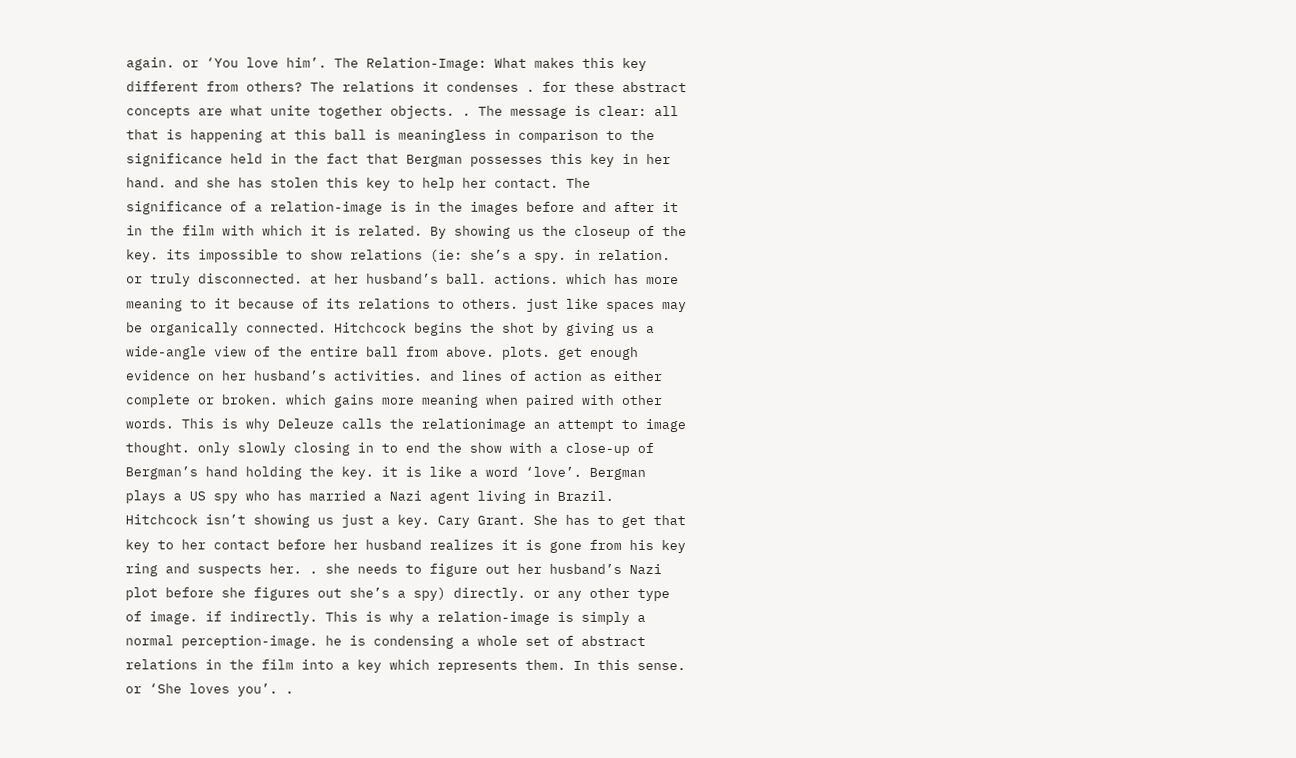again. or ‘You love him’. The Relation-Image: What makes this key different from others? The relations it condenses . for these abstract concepts are what unite together objects. . The message is clear: all that is happening at this ball is meaningless in comparison to the significance held in the fact that Bergman possesses this key in her hand. and she has stolen this key to help her contact. The significance of a relation-image is in the images before and after it in the film with which it is related. By showing us the closeup of the key. its impossible to show relations (ie: she’s a spy. in relation. or truly disconnected. at her husband’s ball. actions. which has more meaning to it because of its relations to others. just like spaces may be organically connected. Hitchcock begins the shot by giving us a wide-angle view of the entire ball from above. plots. get enough evidence on her husband’s activities. and lines of action as either complete or broken. which gains more meaning when paired with other words. This is why Deleuze calls the relationimage an attempt to image thought. only slowly closing in to end the show with a close-up of Bergman’s hand holding the key. it is like a word ‘love’. Bergman plays a US spy who has married a Nazi agent living in Brazil. Hitchcock isn’t showing us just a key. Cary Grant. She has to get that key to her contact before her husband realizes it is gone from his key ring and suspects her. . she needs to figure out her husband’s Nazi plot before she figures out she’s a spy) directly. or any other type of image. if indirectly. This is why a relation-image is simply a normal perception-image. he is condensing a whole set of abstract relations in the film into a key which represents them. In this sense. or ‘She loves you’. .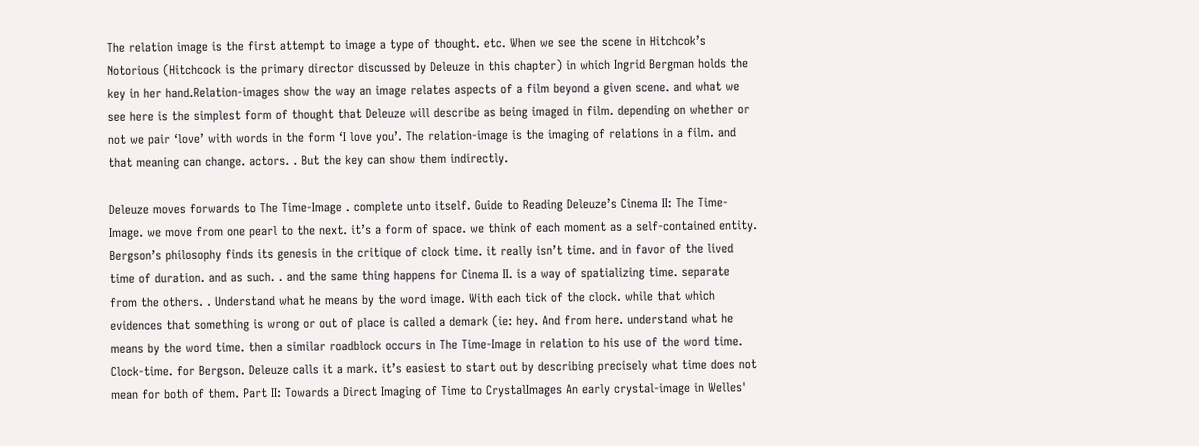The relation image is the first attempt to image a type of thought. etc. When we see the scene in Hitchcok’s Notorious (Hitchcock is the primary director discussed by Deleuze in this chapter) in which Ingrid Bergman holds the key in her hand.Relation-images show the way an image relates aspects of a film beyond a given scene. and what we see here is the simplest form of thought that Deleuze will describe as being imaged in film. depending on whether or not we pair ‘love’ with words in the form ‘I love you’. The relation-image is the imaging of relations in a film. and that meaning can change. actors. . But the key can show them indirectly.

Deleuze moves forwards to The Time-Image . complete unto itself. Guide to Reading Deleuze’s Cinema II: The Time-Image. we move from one pearl to the next. it’s a form of space. we think of each moment as a self-contained entity. Bergson’s philosophy finds its genesis in the critique of clock time. it really isn’t time. and in favor of the lived time of duration. and as such. . and the same thing happens for Cinema II. is a way of spatializing time. separate from the others. . Understand what he means by the word image. With each tick of the clock. while that which evidences that something is wrong or out of place is called a demark (ie: hey. And from here. understand what he means by the word time. then a similar roadblock occurs in The Time-Image in relation to his use of the word time. Clock-time. for Bergson. Deleuze calls it a mark. it’s easiest to start out by describing precisely what time does not mean for both of them. Part II: Towards a Direct Imaging of Time to CrystalImages An early crystal-image in Welles'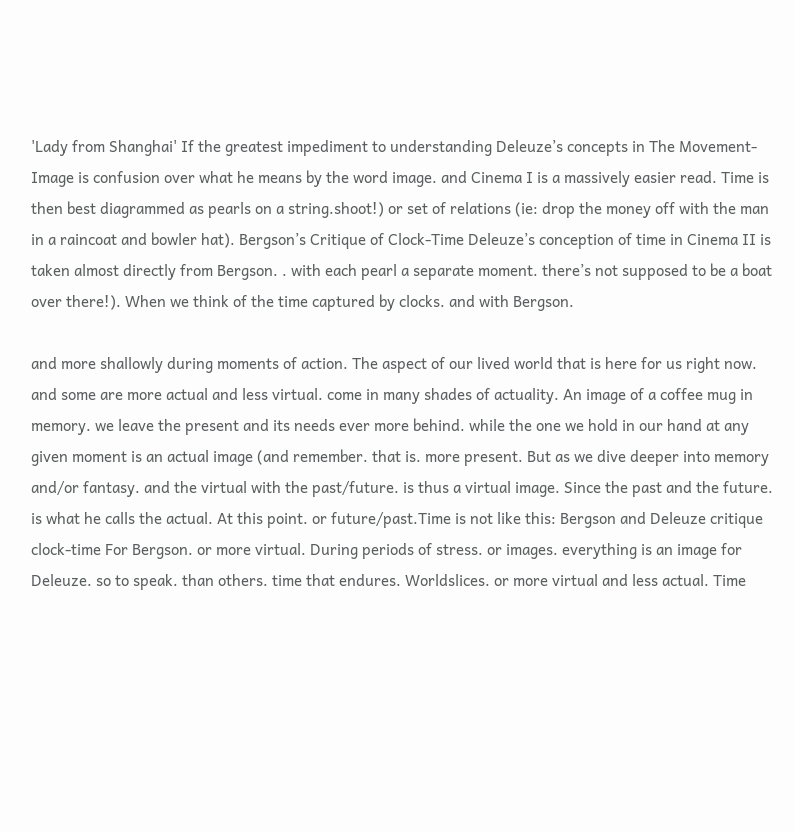'Lady from Shanghai' If the greatest impediment to understanding Deleuze’s concepts in The Movement-Image is confusion over what he means by the word image. and Cinema I is a massively easier read. Time is then best diagrammed as pearls on a string.shoot!) or set of relations (ie: drop the money off with the man in a raincoat and bowler hat). Bergson’s Critique of Clock-Time Deleuze’s conception of time in Cinema II is taken almost directly from Bergson. . with each pearl a separate moment. there’s not supposed to be a boat over there!). When we think of the time captured by clocks. and with Bergson.

and more shallowly during moments of action. The aspect of our lived world that is here for us right now. and some are more actual and less virtual. come in many shades of actuality. An image of a coffee mug in memory. we leave the present and its needs ever more behind. while the one we hold in our hand at any given moment is an actual image (and remember. that is. more present. But as we dive deeper into memory and/or fantasy. and the virtual with the past/future. is thus a virtual image. Since the past and the future. is what he calls the actual. At this point. or future/past.Time is not like this: Bergson and Deleuze critique clock-time For Bergson. or more virtual. During periods of stress. or images. everything is an image for Deleuze. so to speak. than others. time that endures. Worldslices. or more virtual and less actual. Time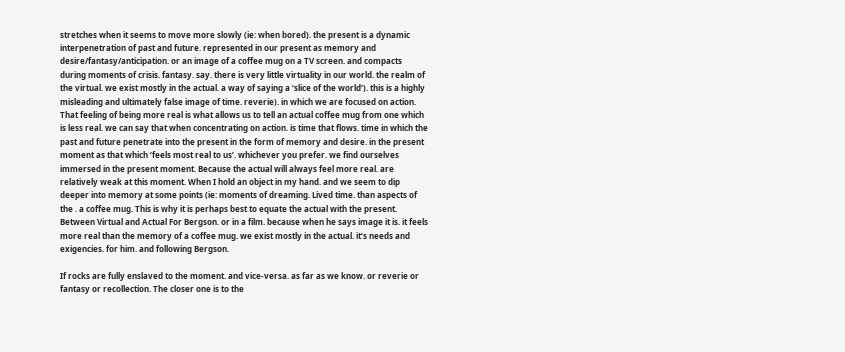stretches when it seems to move more slowly (ie: when bored). the present is a dynamic interpenetration of past and future. represented in our present as memory and desire/fantasy/anticipation. or an image of a coffee mug on a TV screen. and compacts during moments of crisis. fantasy. say. there is very little virtuality in our world. the realm of the virtual. we exist mostly in the actual. a way of saying a ‘slice of the world’). this is a highly misleading and ultimately false image of time. reverie). in which we are focused on action. That feeling of being more real is what allows us to tell an actual coffee mug from one which is less real. we can say that when concentrating on action. is time that flows. time in which the past and future penetrate into the present in the form of memory and desire. in the present moment as that which ‘feels most real to us’. whichever you prefer. we find ourselves immersed in the present moment. Because the actual will always feel more real. are relatively weak at this moment. When I hold an object in my hand. and we seem to dip deeper into memory at some points (ie: moments of dreaming. Lived time. than aspects of the . a coffee mug. This is why it is perhaps best to equate the actual with the present. Between Virtual and Actual For Bergson. or in a film. because when he says image it is. it feels more real than the memory of a coffee mug. we exist mostly in the actual. it’s needs and exigencies. for him. and following Bergson.

If rocks are fully enslaved to the moment. and vice-versa. as far as we know. or reverie or fantasy or recollection. The closer one is to the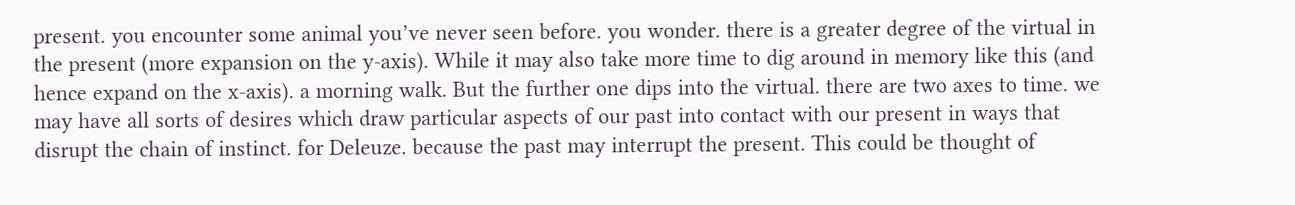present. you encounter some animal you’ve never seen before. you wonder. there is a greater degree of the virtual in the present (more expansion on the y-axis). While it may also take more time to dig around in memory like this (and hence expand on the x-axis). a morning walk. But the further one dips into the virtual. there are two axes to time. we may have all sorts of desires which draw particular aspects of our past into contact with our present in ways that disrupt the chain of instinct. for Deleuze. because the past may interrupt the present. This could be thought of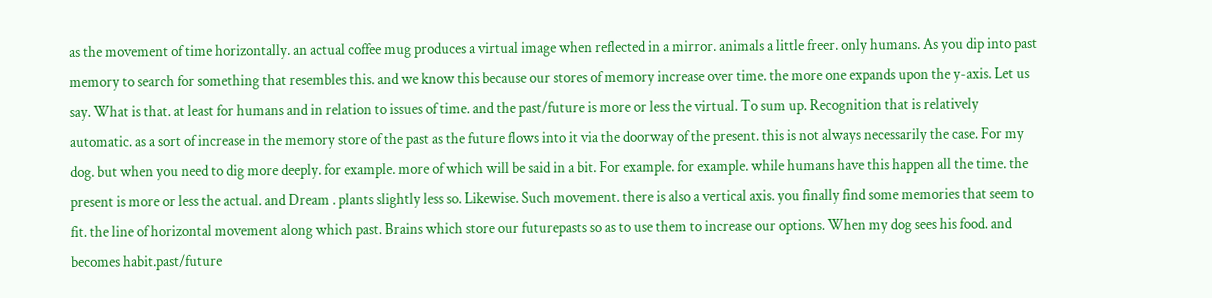as the movement of time horizontally. an actual coffee mug produces a virtual image when reflected in a mirror. animals a little freer. only humans. As you dip into past memory to search for something that resembles this. and we know this because our stores of memory increase over time. the more one expands upon the y-axis. Let us say. What is that. at least for humans and in relation to issues of time. and the past/future is more or less the virtual. To sum up. Recognition that is relatively automatic. as a sort of increase in the memory store of the past as the future flows into it via the doorway of the present. this is not always necessarily the case. For my dog. but when you need to dig more deeply. for example. more of which will be said in a bit. For example. for example. while humans have this happen all the time. the present is more or less the actual. and Dream . plants slightly less so. Likewise. Such movement. there is also a vertical axis. you finally find some memories that seem to fit. the line of horizontal movement along which past. Brains which store our futurepasts so as to use them to increase our options. When my dog sees his food. and becomes habit.past/future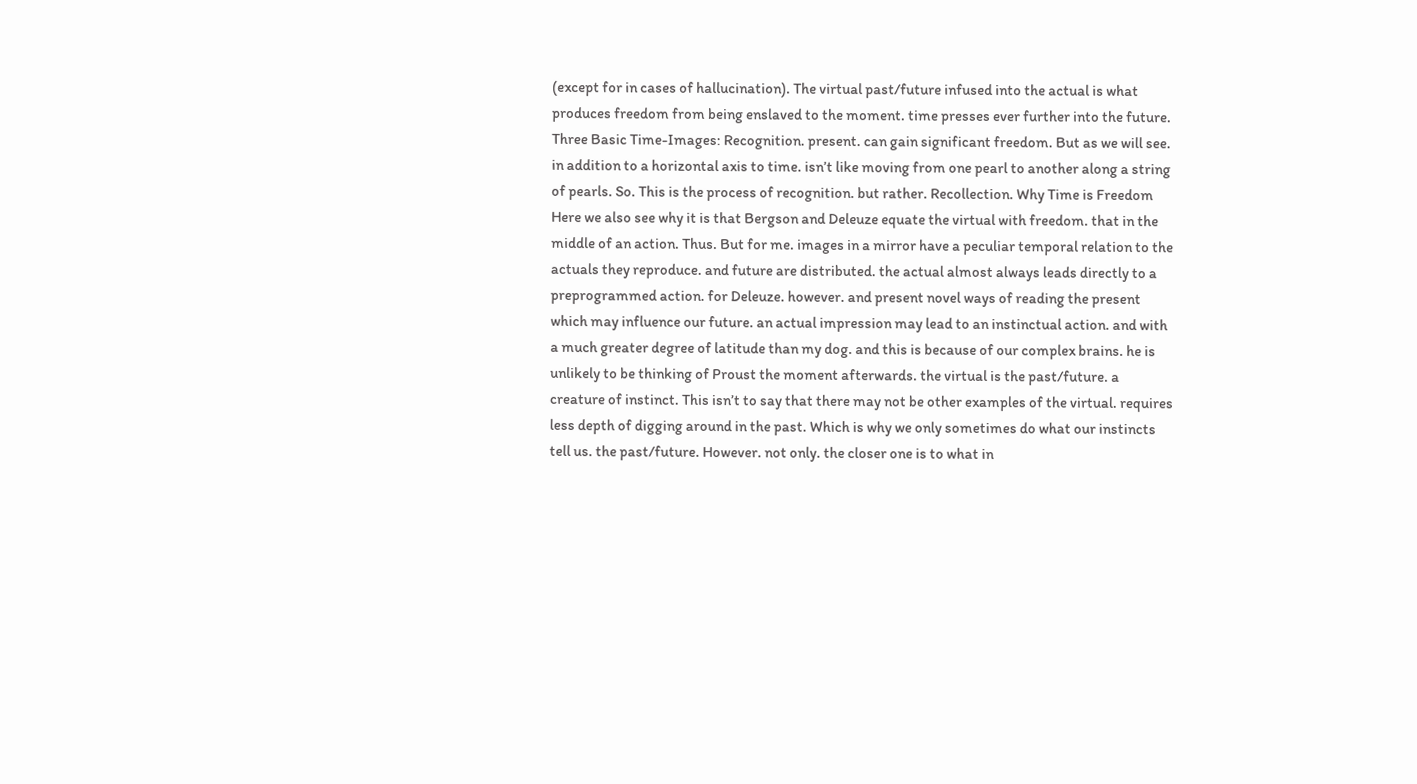(except for in cases of hallucination). The virtual past/future infused into the actual is what produces freedom from being enslaved to the moment. time presses ever further into the future. Three Basic Time-Images: Recognition. present. can gain significant freedom. But as we will see. in addition to a horizontal axis to time. isn’t like moving from one pearl to another along a string of pearls. So. This is the process of recognition. but rather. Recollection. Why Time is Freedom Here we also see why it is that Bergson and Deleuze equate the virtual with freedom. that in the middle of an action. Thus. But for me. images in a mirror have a peculiar temporal relation to the actuals they reproduce. and future are distributed. the actual almost always leads directly to a preprogrammed action. for Deleuze. however. and present novel ways of reading the present which may influence our future. an actual impression may lead to an instinctual action. and with a much greater degree of latitude than my dog. and this is because of our complex brains. he is unlikely to be thinking of Proust the moment afterwards. the virtual is the past/future. a creature of instinct. This isn’t to say that there may not be other examples of the virtual. requires less depth of digging around in the past. Which is why we only sometimes do what our instincts tell us. the past/future. However. not only. the closer one is to what in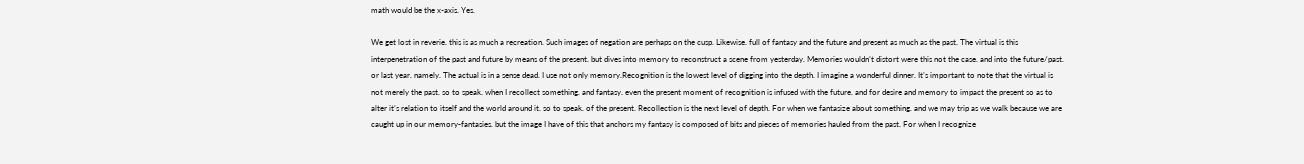math would be the x-axis. Yes.

We get lost in reverie. this is as much a recreation. Such images of negation are perhaps on the cusp. Likewise. full of fantasy and the future and present as much as the past. The virtual is this interpenetration of the past and future by means of the present. but dives into memory to reconstruct a scene from yesterday. Memories wouldn’t distort were this not the case. and into the future/past. or last year. namely. The actual is in a sense dead. I use not only memory.Recognition is the lowest level of digging into the depth. I imagine a wonderful dinner. It’s important to note that the virtual is not merely the past. so to speak. when I recollect something. and fantasy. even the present moment of recognition is infused with the future. and for desire and memory to impact the present so as to alter it’s relation to itself and the world around it. so to speak. of the present. Recollection is the next level of depth. For when we fantasize about something. and we may trip as we walk because we are caught up in our memory-fantasies. but the image I have of this that anchors my fantasy is composed of bits and pieces of memories hauled from the past. For when I recognize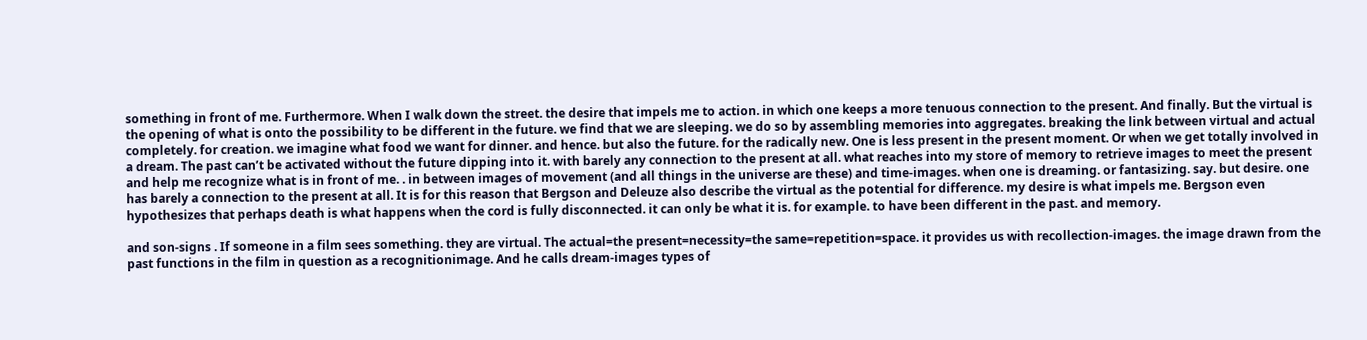something in front of me. Furthermore. When I walk down the street. the desire that impels me to action. in which one keeps a more tenuous connection to the present. And finally. But the virtual is the opening of what is onto the possibility to be different in the future. we find that we are sleeping. we do so by assembling memories into aggregates. breaking the link between virtual and actual completely. for creation. we imagine what food we want for dinner. and hence. but also the future. for the radically new. One is less present in the present moment. Or when we get totally involved in a dream. The past can’t be activated without the future dipping into it. with barely any connection to the present at all. what reaches into my store of memory to retrieve images to meet the present and help me recognize what is in front of me. . in between images of movement (and all things in the universe are these) and time-images. when one is dreaming. or fantasizing. say. but desire. one has barely a connection to the present at all. It is for this reason that Bergson and Deleuze also describe the virtual as the potential for difference. my desire is what impels me. Bergson even hypothesizes that perhaps death is what happens when the cord is fully disconnected. it can only be what it is. for example. to have been different in the past. and memory.

and son-signs . If someone in a film sees something. they are virtual. The actual=the present=necessity=the same=repetition=space. it provides us with recollection-images. the image drawn from the past functions in the film in question as a recognitionimage. And he calls dream-images types of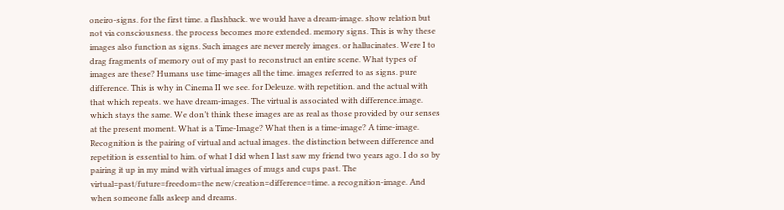oneiro-signs. for the first time. a flashback. we would have a dream-image. show relation but not via consciousness. the process becomes more extended. memory signs. This is why these images also function as signs. Such images are never merely images. or hallucinates. Were I to drag fragments of memory out of my past to reconstruct an entire scene. What types of images are these? Humans use time-images all the time. images referred to as signs. pure difference. This is why in Cinema II we see. for Deleuze. with repetition. and the actual with that which repeats. we have dream-images. The virtual is associated with difference.image. which stays the same. We don’t think these images are as real as those provided by our senses at the present moment. What is a Time-Image? What then is a time-image? A time-image. Recognition is the pairing of virtual and actual images. the distinction between difference and repetition is essential to him. of what I did when I last saw my friend two years ago. I do so by pairing it up in my mind with virtual images of mugs and cups past. The virtual=past/future=freedom=the new/creation=difference=time. a recognition-image. And when someone falls asleep and dreams.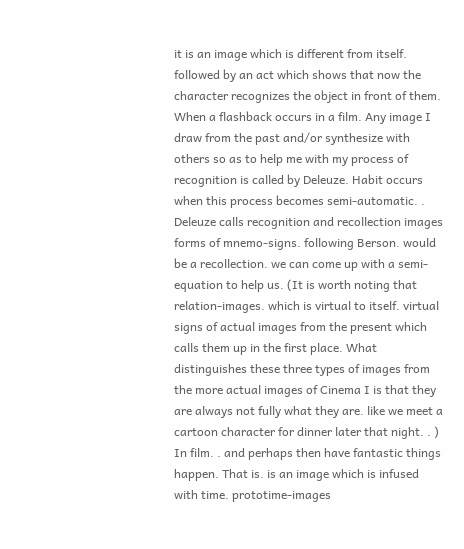it is an image which is different from itself. followed by an act which shows that now the character recognizes the object in front of them. When a flashback occurs in a film. Any image I draw from the past and/or synthesize with others so as to help me with my process of recognition is called by Deleuze. Habit occurs when this process becomes semi-automatic. . Deleuze calls recognition and recollection images forms of mnemo-signs. following Berson. would be a recollection. we can come up with a semi-equation to help us. (It is worth noting that relation-images. which is virtual to itself. virtual signs of actual images from the present which calls them up in the first place. What distinguishes these three types of images from the more actual images of Cinema I is that they are always not fully what they are. like we meet a cartoon character for dinner later that night. . ) In film. . and perhaps then have fantastic things happen. That is. is an image which is infused with time. prototime-images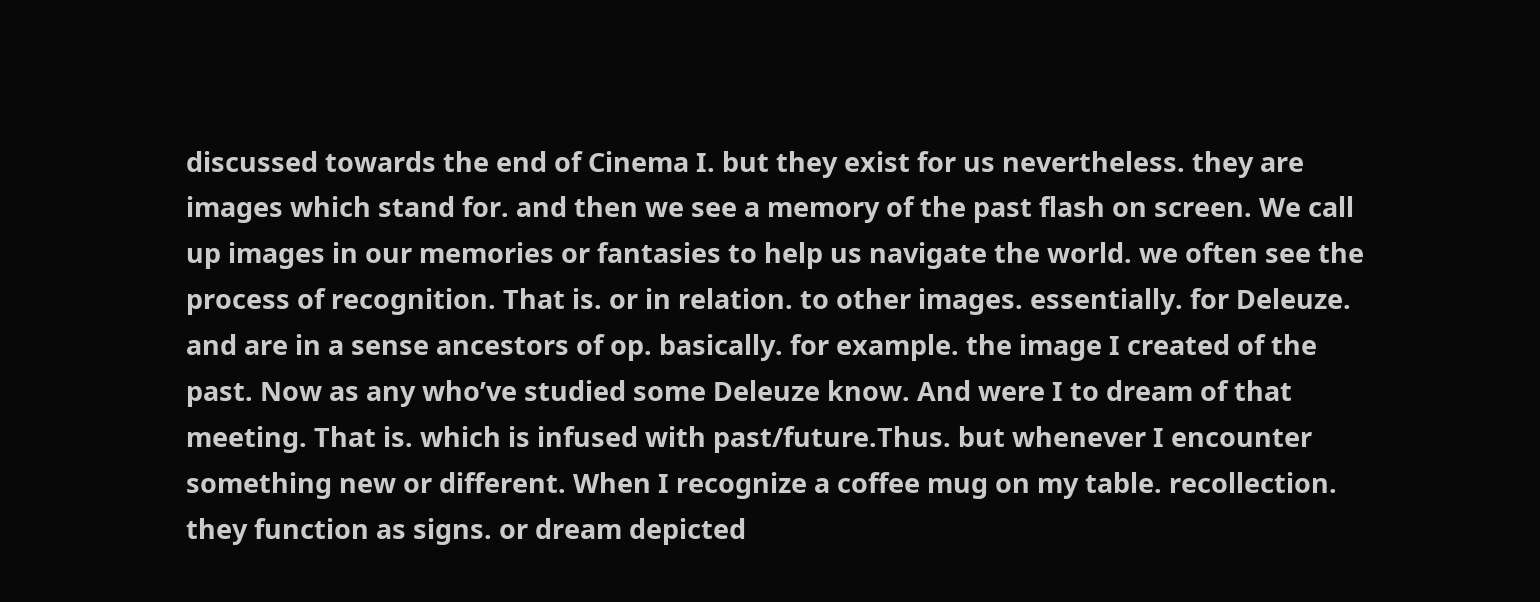discussed towards the end of Cinema I. but they exist for us nevertheless. they are images which stand for. and then we see a memory of the past flash on screen. We call up images in our memories or fantasies to help us navigate the world. we often see the process of recognition. That is. or in relation. to other images. essentially. for Deleuze. and are in a sense ancestors of op. basically. for example. the image I created of the past. Now as any who’ve studied some Deleuze know. And were I to dream of that meeting. That is. which is infused with past/future.Thus. but whenever I encounter something new or different. When I recognize a coffee mug on my table. recollection. they function as signs. or dream depicted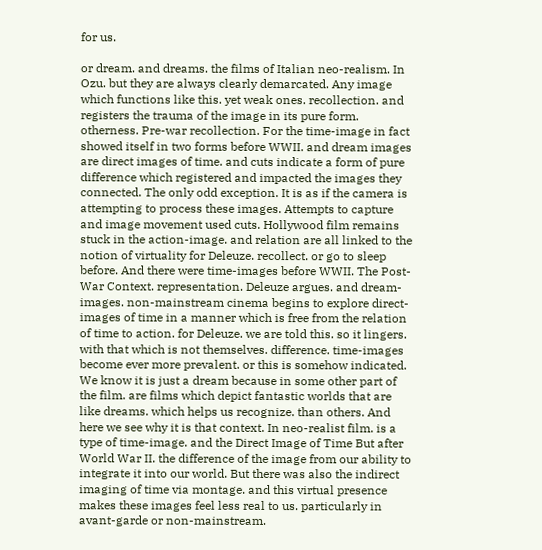for us.

or dream. and dreams. the films of Italian neo-realism. In Ozu. but they are always clearly demarcated. Any image which functions like this. yet weak ones. recollection. and registers the trauma of the image in its pure form. otherness. Pre-war recollection. For the time-image in fact showed itself in two forms before WWII. and dream images are direct images of time. and cuts indicate a form of pure difference which registered and impacted the images they connected. The only odd exception. It is as if the camera is attempting to process these images. Attempts to capture and image movement used cuts. Hollywood film remains stuck in the action-image. and relation are all linked to the notion of virtuality for Deleuze. recollect. or go to sleep before. And there were time-images before WWII. The Post-War Context. representation. Deleuze argues. and dream-images. non-mainstream cinema begins to explore direct-images of time in a manner which is free from the relation of time to action. for Deleuze. we are told this. so it lingers. with that which is not themselves. difference. time-images become ever more prevalent. or this is somehow indicated. We know it is just a dream because in some other part of the film. are films which depict fantastic worlds that are like dreams. which helps us recognize. than others. And here we see why it is that context. In neo-realist film. is a type of time-image. and the Direct Image of Time But after World War II. the difference of the image from our ability to integrate it into our world. But there was also the indirect imaging of time via montage. and this virtual presence makes these images feel less real to us. particularly in avant-garde or non-mainstream.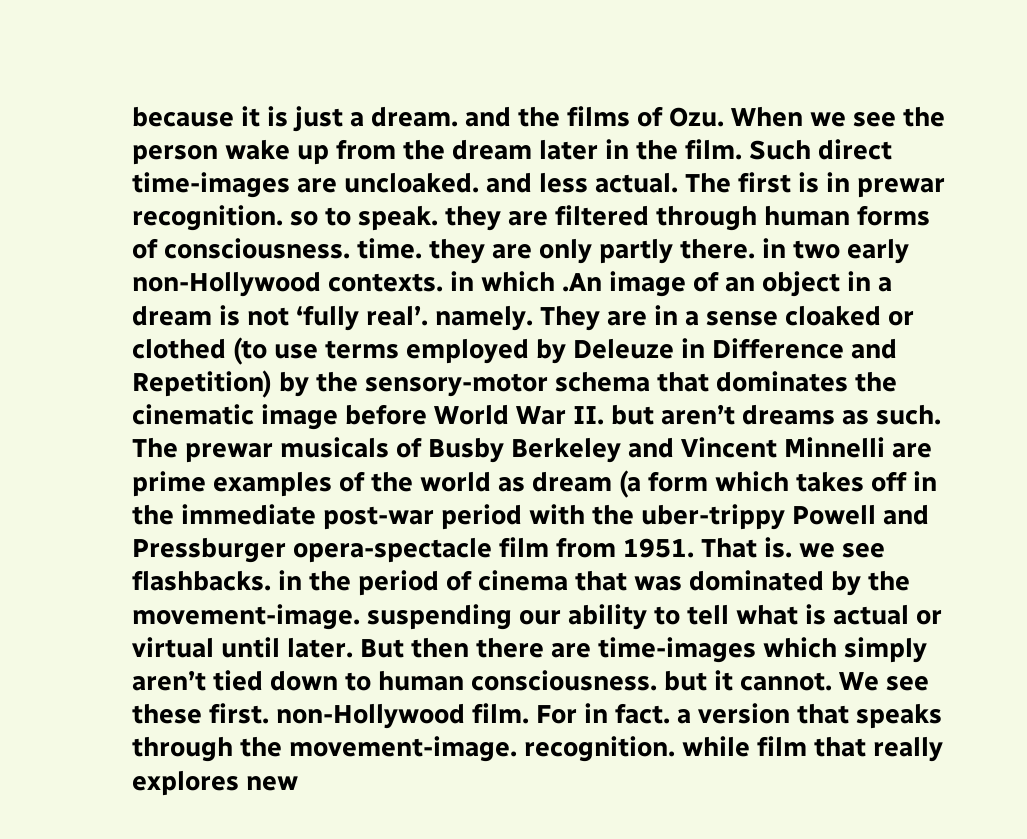because it is just a dream. and the films of Ozu. When we see the person wake up from the dream later in the film. Such direct time-images are uncloaked. and less actual. The first is in prewar recognition. so to speak. they are filtered through human forms of consciousness. time. they are only partly there. in two early non-Hollywood contexts. in which .An image of an object in a dream is not ‘fully real’. namely. They are in a sense cloaked or clothed (to use terms employed by Deleuze in Difference and Repetition) by the sensory-motor schema that dominates the cinematic image before World War II. but aren’t dreams as such. The prewar musicals of Busby Berkeley and Vincent Minnelli are prime examples of the world as dream (a form which takes off in the immediate post-war period with the uber-trippy Powell and Pressburger opera-spectacle film from 1951. That is. we see flashbacks. in the period of cinema that was dominated by the movement-image. suspending our ability to tell what is actual or virtual until later. But then there are time-images which simply aren’t tied down to human consciousness. but it cannot. We see these first. non-Hollywood film. For in fact. a version that speaks through the movement-image. recognition. while film that really explores new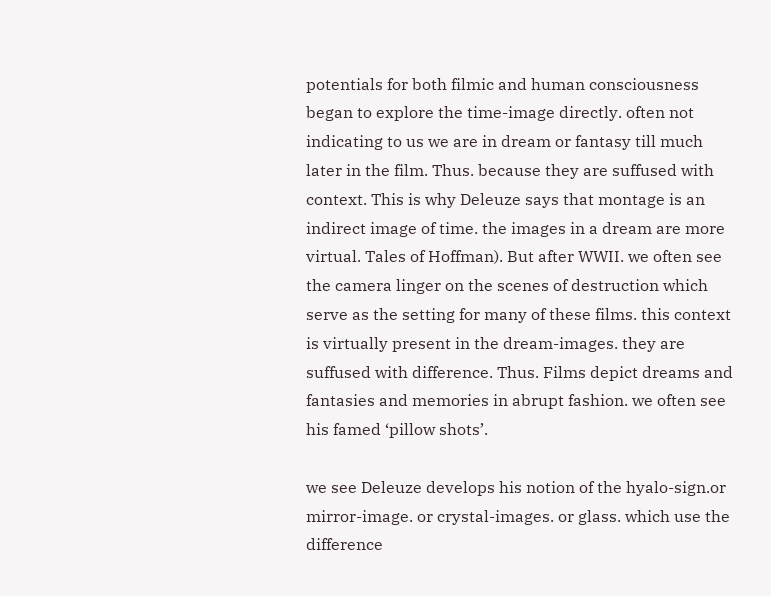potentials for both filmic and human consciousness began to explore the time-image directly. often not indicating to us we are in dream or fantasy till much later in the film. Thus. because they are suffused with context. This is why Deleuze says that montage is an indirect image of time. the images in a dream are more virtual. Tales of Hoffman). But after WWII. we often see the camera linger on the scenes of destruction which serve as the setting for many of these films. this context is virtually present in the dream-images. they are suffused with difference. Thus. Films depict dreams and fantasies and memories in abrupt fashion. we often see his famed ‘pillow shots’.

we see Deleuze develops his notion of the hyalo-sign.or mirror-image. or crystal-images. or glass. which use the difference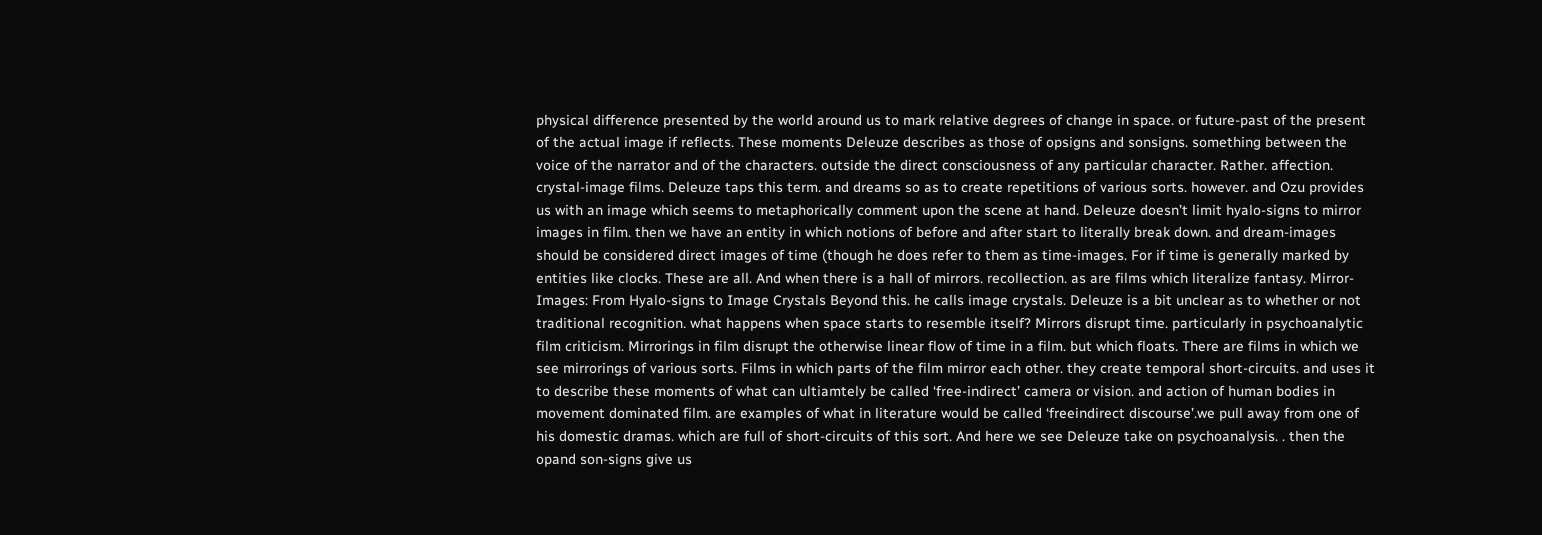physical difference presented by the world around us to mark relative degrees of change in space. or future-past of the present of the actual image if reflects. These moments Deleuze describes as those of opsigns and sonsigns. something between the voice of the narrator and of the characters. outside the direct consciousness of any particular character. Rather. affection. crystal-image films. Deleuze taps this term. and dreams so as to create repetitions of various sorts. however. and Ozu provides us with an image which seems to metaphorically comment upon the scene at hand. Deleuze doesn’t limit hyalo-signs to mirror images in film. then we have an entity in which notions of before and after start to literally break down. and dream-images should be considered direct images of time (though he does refer to them as time-images. For if time is generally marked by entities like clocks. These are all. And when there is a hall of mirrors. recollection. as are films which literalize fantasy. Mirror-Images: From Hyalo-signs to Image Crystals Beyond this. he calls image crystals. Deleuze is a bit unclear as to whether or not traditional recognition. what happens when space starts to resemble itself? Mirrors disrupt time. particularly in psychoanalytic film criticism. Mirrorings in film disrupt the otherwise linear flow of time in a film. but which floats. There are films in which we see mirrorings of various sorts. Films in which parts of the film mirror each other. they create temporal short-circuits. and uses it to describe these moments of what can ultiamtely be called ‘free-indirect’ camera or vision. and action of human bodies in movement dominated film. are examples of what in literature would be called ‘freeindirect discourse’.we pull away from one of his domestic dramas. which are full of short-circuits of this sort. And here we see Deleuze take on psychoanalysis. . then the opand son-signs give us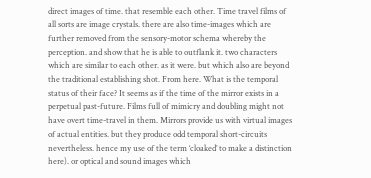direct images of time. that resemble each other. Time travel films of all sorts are image crystals. there are also time-images which are further removed from the sensory-motor schema whereby the perception. and show that he is able to outflank it. two characters which are similar to each other. as it were. but which also are beyond the traditional establishing shot. From here. What is the temporal status of their face? It seems as if the time of the mirror exists in a perpetual past-future. Films full of mimicry and doubling might not have overt time-travel in them. Mirrors provide us with virtual images of actual entities. but they produce odd temporal short-circuits nevertheless. hence my use of the term ‘cloaked’ to make a distinction here). or optical and sound images which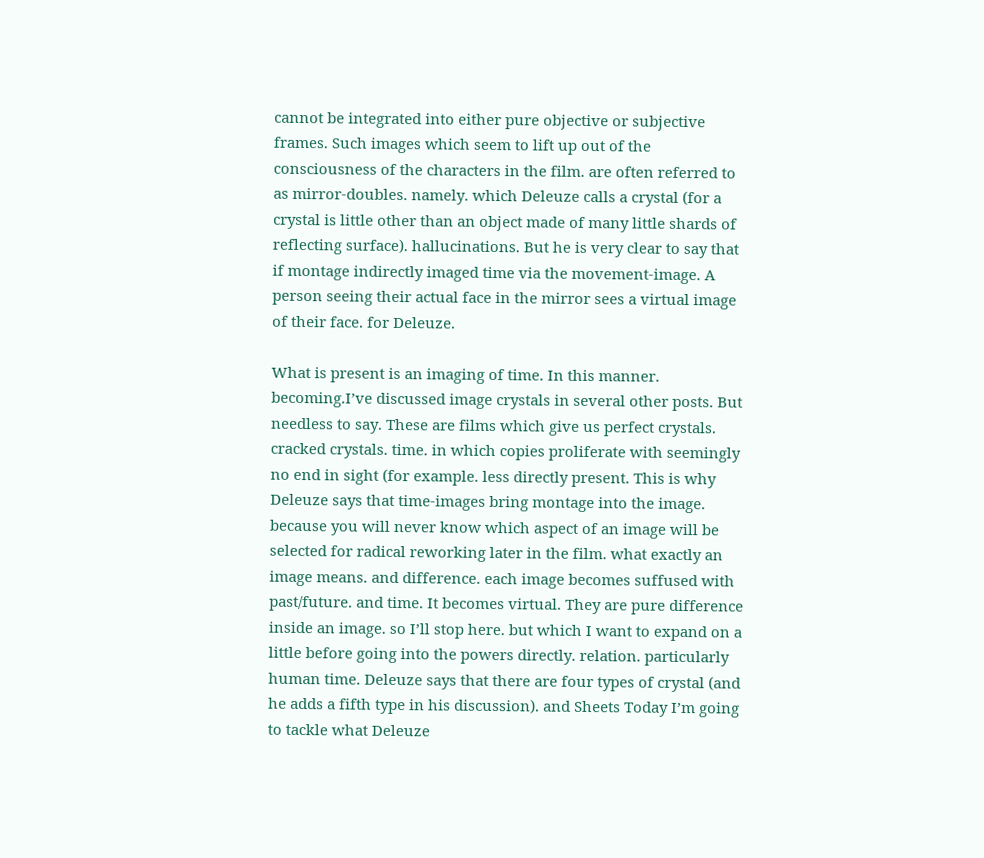cannot be integrated into either pure objective or subjective frames. Such images which seem to lift up out of the consciousness of the characters in the film. are often referred to as mirror-doubles. namely. which Deleuze calls a crystal (for a crystal is little other than an object made of many little shards of reflecting surface). hallucinations. But he is very clear to say that if montage indirectly imaged time via the movement-image. A person seeing their actual face in the mirror sees a virtual image of their face. for Deleuze.

What is present is an imaging of time. In this manner. becoming.I’ve discussed image crystals in several other posts. But needless to say. These are films which give us perfect crystals. cracked crystals. time. in which copies proliferate with seemingly no end in sight (for example. less directly present. This is why Deleuze says that time-images bring montage into the image. because you will never know which aspect of an image will be selected for radical reworking later in the film. what exactly an image means. and difference. each image becomes suffused with past/future. and time. It becomes virtual. They are pure difference inside an image. so I’ll stop here. but which I want to expand on a little before going into the powers directly. relation. particularly human time. Deleuze says that there are four types of crystal (and he adds a fifth type in his discussion). and Sheets Today I’m going to tackle what Deleuze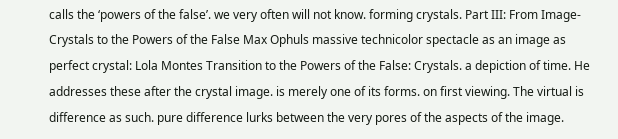calls the ‘powers of the false’. we very often will not know. forming crystals. Part III: From Image-Crystals to the Powers of the False Max Ophuls massive technicolor spectacle as an image as perfect crystal: Lola Montes Transition to the Powers of the False: Crystals. a depiction of time. He addresses these after the crystal image. is merely one of its forms. on first viewing. The virtual is difference as such. pure difference lurks between the very pores of the aspects of the image.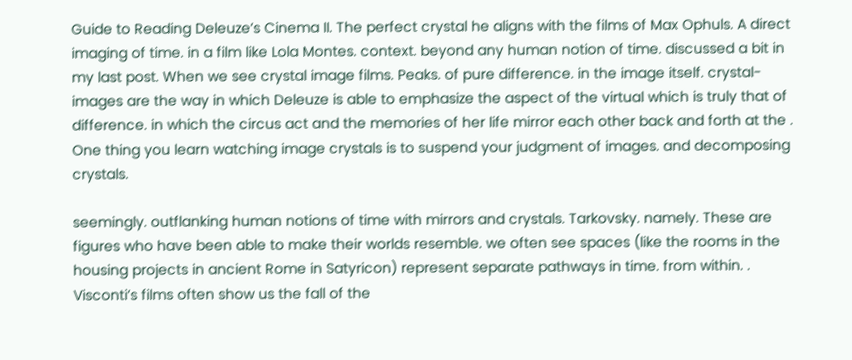Guide to Reading Deleuze’s Cinema II. The perfect crystal he aligns with the films of Max Ophuls. A direct imaging of time. in a film like Lola Montes. context. beyond any human notion of time. discussed a bit in my last post. When we see crystal image films. Peaks. of pure difference. in the image itself. crystal-images are the way in which Deleuze is able to emphasize the aspect of the virtual which is truly that of difference. in which the circus act and the memories of her life mirror each other back and forth at the . One thing you learn watching image crystals is to suspend your judgment of images. and decomposing crystals.

seemingly. outflanking human notions of time with mirrors and crystals. Tarkovsky. namely. These are figures who have been able to make their worlds resemble. we often see spaces (like the rooms in the housing projects in ancient Rome in Satyricon) represent separate pathways in time. from within. . Visconti’s films often show us the fall of the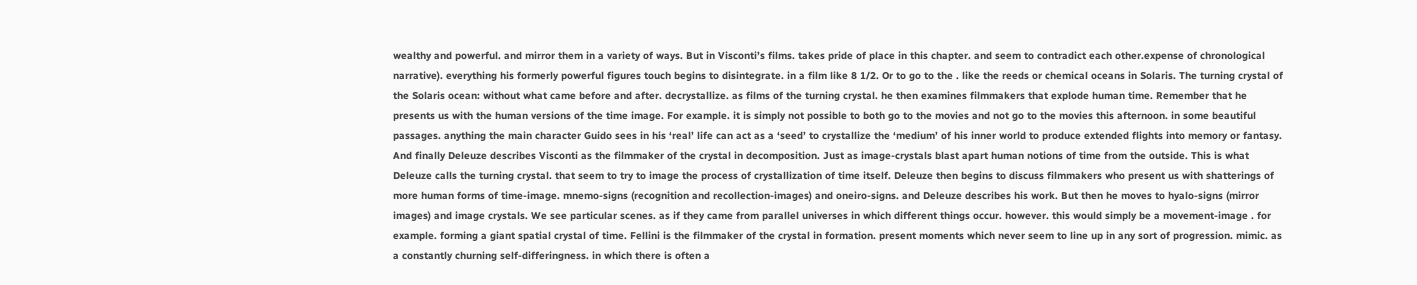wealthy and powerful. and mirror them in a variety of ways. But in Visconti’s films. takes pride of place in this chapter. and seem to contradict each other.expense of chronological narrative). everything his formerly powerful figures touch begins to disintegrate. in a film like 8 1/2. Or to go to the . like the reeds or chemical oceans in Solaris. The turning crystal of the Solaris ocean: without what came before and after. decrystallize. as films of the turning crystal. he then examines filmmakers that explode human time. Remember that he presents us with the human versions of the time image. For example. it is simply not possible to both go to the movies and not go to the movies this afternoon. in some beautiful passages. anything the main character Guido sees in his ‘real’ life can act as a ‘seed’ to crystallize the ‘medium’ of his inner world to produce extended flights into memory or fantasy. And finally Deleuze describes Visconti as the filmmaker of the crystal in decomposition. Just as image-crystals blast apart human notions of time from the outside. This is what Deleuze calls the turning crystal. that seem to try to image the process of crystallization of time itself. Deleuze then begins to discuss filmmakers who present us with shatterings of more human forms of time-image. mnemo-signs (recognition and recollection-images) and oneiro-signs. and Deleuze describes his work. But then he moves to hyalo-signs (mirror images) and image crystals. We see particular scenes. as if they came from parallel universes in which different things occur. however. this would simply be a movement-image . for example. forming a giant spatial crystal of time. Fellini is the filmmaker of the crystal in formation. present moments which never seem to line up in any sort of progression. mimic. as a constantly churning self-differingness. in which there is often a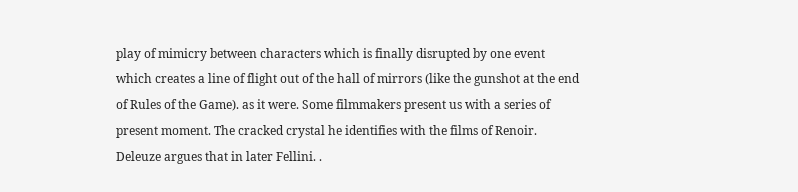play of mimicry between characters which is finally disrupted by one event which creates a line of flight out of the hall of mirrors (like the gunshot at the end of Rules of the Game). as it were. Some filmmakers present us with a series of present moment. The cracked crystal he identifies with the films of Renoir. Deleuze argues that in later Fellini. .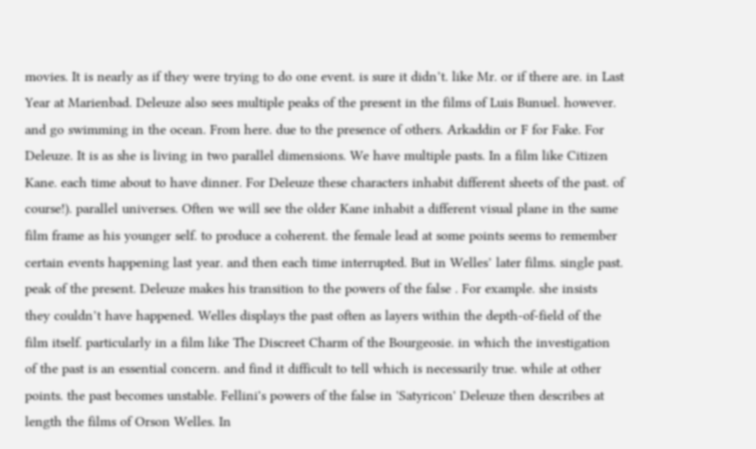movies. It is nearly as if they were trying to do one event. is sure it didn’t. like Mr. or if there are. in Last Year at Marienbad. Deleuze also sees multiple peaks of the present in the films of Luis Bunuel. however. and go swimming in the ocean. From here. due to the presence of others. Arkaddin or F for Fake. For Deleuze. It is as she is living in two parallel dimensions. We have multiple pasts. In a film like Citizen Kane. each time about to have dinner. For Deleuze these characters inhabit different sheets of the past. of course!). parallel universes. Often we will see the older Kane inhabit a different visual plane in the same film frame as his younger self. to produce a coherent. the female lead at some points seems to remember certain events happening last year. and then each time interrupted. But in Welles’ later films. single past. peak of the present. Deleuze makes his transition to the powers of the false . For example. she insists they couldn’t have happened. Welles displays the past often as layers within the depth-of-field of the film itself. particularly in a film like The Discreet Charm of the Bourgeosie. in which the investigation of the past is an essential concern. and find it difficult to tell which is necessarily true. while at other points. the past becomes unstable. Fellini's powers of the false in 'Satyricon' Deleuze then describes at length the films of Orson Welles. In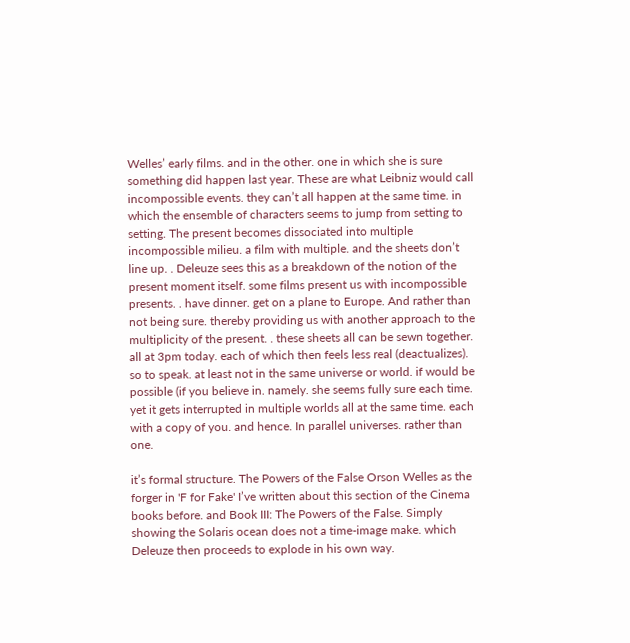Welles’ early films. and in the other. one in which she is sure something did happen last year. These are what Leibniz would call incompossible events. they can’t all happen at the same time. in which the ensemble of characters seems to jump from setting to setting. The present becomes dissociated into multiple incompossible milieu. a film with multiple. and the sheets don’t line up. . Deleuze sees this as a breakdown of the notion of the present moment itself. some films present us with incompossible presents. . have dinner. get on a plane to Europe. And rather than not being sure. thereby providing us with another approach to the multiplicity of the present. . these sheets all can be sewn together. all at 3pm today. each of which then feels less real (deactualizes). so to speak. at least not in the same universe or world. if would be possible (if you believe in. namely. she seems fully sure each time. yet it gets interrupted in multiple worlds all at the same time. each with a copy of you. and hence. In parallel universes. rather than one.

it’s formal structure. The Powers of the False Orson Welles as the forger in 'F for Fake' I’ve written about this section of the Cinema books before. and Book III: The Powers of the False. Simply showing the Solaris ocean does not a time-image make. which Deleuze then proceeds to explode in his own way.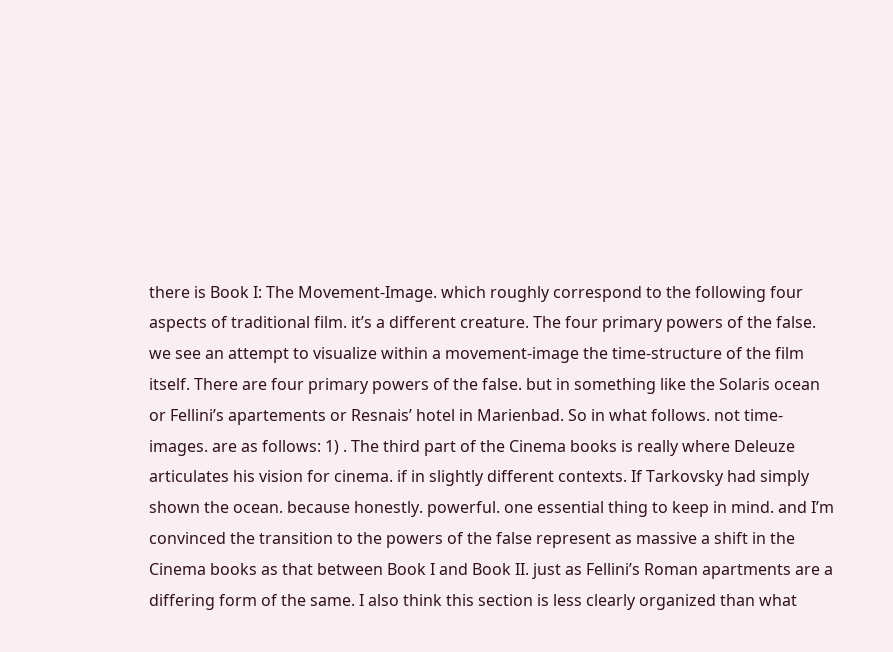there is Book I: The Movement-Image. which roughly correspond to the following four aspects of traditional film. it’s a different creature. The four primary powers of the false. we see an attempt to visualize within a movement-image the time-structure of the film itself. There are four primary powers of the false. but in something like the Solaris ocean or Fellini’s apartements or Resnais’ hotel in Marienbad. So in what follows. not time-images. are as follows: 1) . The third part of the Cinema books is really where Deleuze articulates his vision for cinema. if in slightly different contexts. If Tarkovsky had simply shown the ocean. because honestly. powerful. one essential thing to keep in mind. and I’m convinced the transition to the powers of the false represent as massive a shift in the Cinema books as that between Book I and Book II. just as Fellini’s Roman apartments are a differing form of the same. I also think this section is less clearly organized than what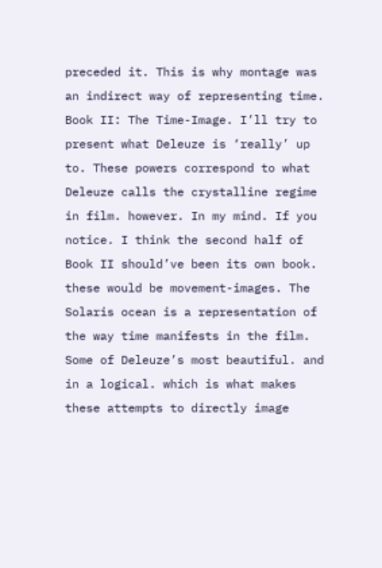preceded it. This is why montage was an indirect way of representing time. Book II: The Time-Image. I’ll try to present what Deleuze is ‘really’ up to. These powers correspond to what Deleuze calls the crystalline regime in film. however. In my mind. If you notice. I think the second half of Book II should’ve been its own book. these would be movement-images. The Solaris ocean is a representation of the way time manifests in the film. Some of Deleuze’s most beautiful. and in a logical. which is what makes these attempts to directly image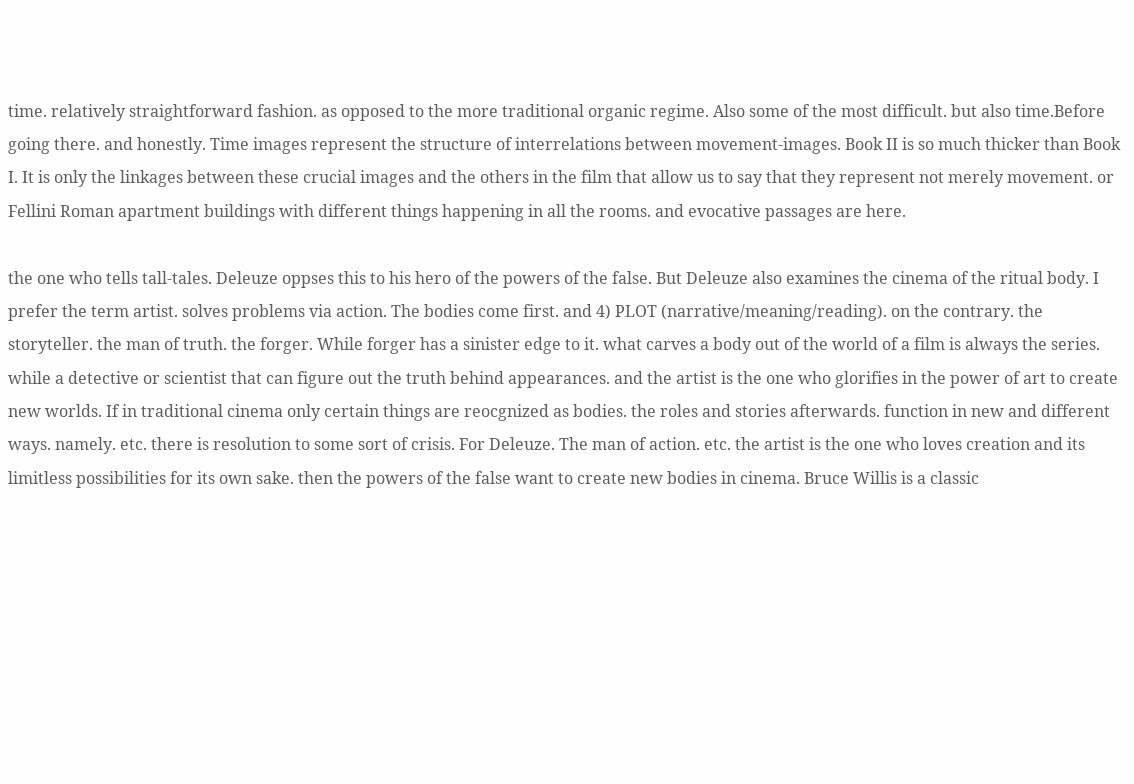time. relatively straightforward fashion. as opposed to the more traditional organic regime. Also some of the most difficult. but also time.Before going there. and honestly. Time images represent the structure of interrelations between movement-images. Book II is so much thicker than Book I. It is only the linkages between these crucial images and the others in the film that allow us to say that they represent not merely movement. or Fellini Roman apartment buildings with different things happening in all the rooms. and evocative passages are here.

the one who tells tall-tales. Deleuze oppses this to his hero of the powers of the false. But Deleuze also examines the cinema of the ritual body. I prefer the term artist. solves problems via action. The bodies come first. and 4) PLOT (narrative/meaning/reading). on the contrary. the storyteller. the man of truth. the forger. While forger has a sinister edge to it. what carves a body out of the world of a film is always the series. while a detective or scientist that can figure out the truth behind appearances. and the artist is the one who glorifies in the power of art to create new worlds. If in traditional cinema only certain things are reocgnized as bodies. the roles and stories afterwards. function in new and different ways. namely. etc. there is resolution to some sort of crisis. For Deleuze. The man of action. etc. the artist is the one who loves creation and its limitless possibilities for its own sake. then the powers of the false want to create new bodies in cinema. Bruce Willis is a classic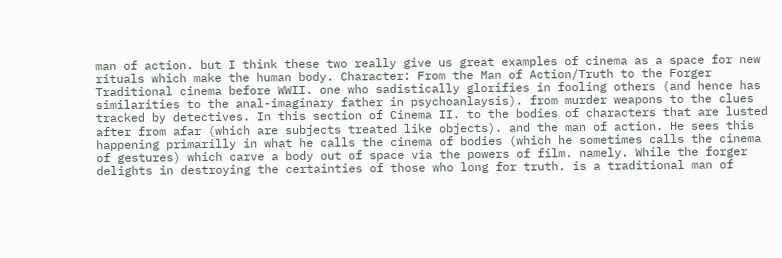man of action. but I think these two really give us great examples of cinema as a space for new rituals which make the human body. Character: From the Man of Action/Truth to the Forger Traditional cinema before WWII. one who sadistically glorifies in fooling others (and hence has similarities to the anal-imaginary father in psychoanlaysis). from murder weapons to the clues tracked by detectives. In this section of Cinema II. to the bodies of characters that are lusted after from afar (which are subjects treated like objects). and the man of action. He sees this happening primarilly in what he calls the cinema of bodies (which he sometimes calls the cinema of gestures) which carve a body out of space via the powers of film. namely. While the forger delights in destroying the certainties of those who long for truth. is a traditional man of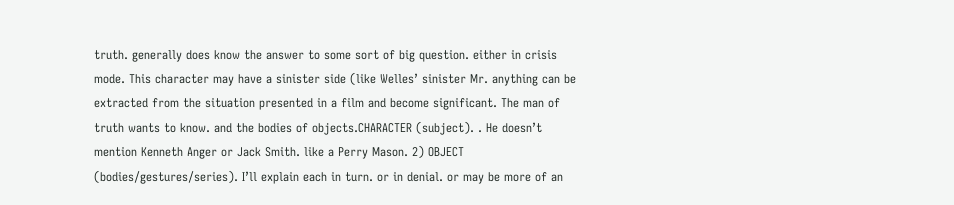truth. generally does know the answer to some sort of big question. either in crisis mode. This character may have a sinister side (like Welles’ sinister Mr. anything can be extracted from the situation presented in a film and become significant. The man of truth wants to know. and the bodies of objects.CHARACTER (subject). . He doesn’t mention Kenneth Anger or Jack Smith. like a Perry Mason. 2) OBJECT (bodies/gestures/series). I’ll explain each in turn. or in denial. or may be more of an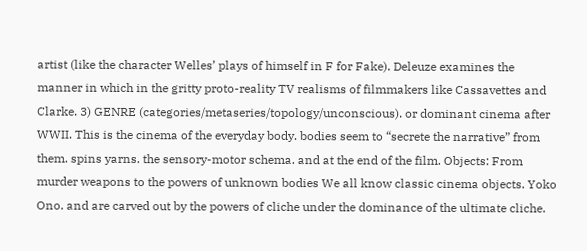artist (like the character Welles’ plays of himself in F for Fake). Deleuze examines the manner in which in the gritty proto-reality TV realisms of filmmakers like Cassavettes and Clarke. 3) GENRE (categories/metaseries/topology/unconscious). or dominant cinema after WWII. This is the cinema of the everyday body. bodies seem to “secrete the narrative” from them. spins yarns. the sensory-motor schema. and at the end of the film. Objects: From murder weapons to the powers of unknown bodies We all know classic cinema objects. Yoko Ono. and are carved out by the powers of cliche under the dominance of the ultimate cliche.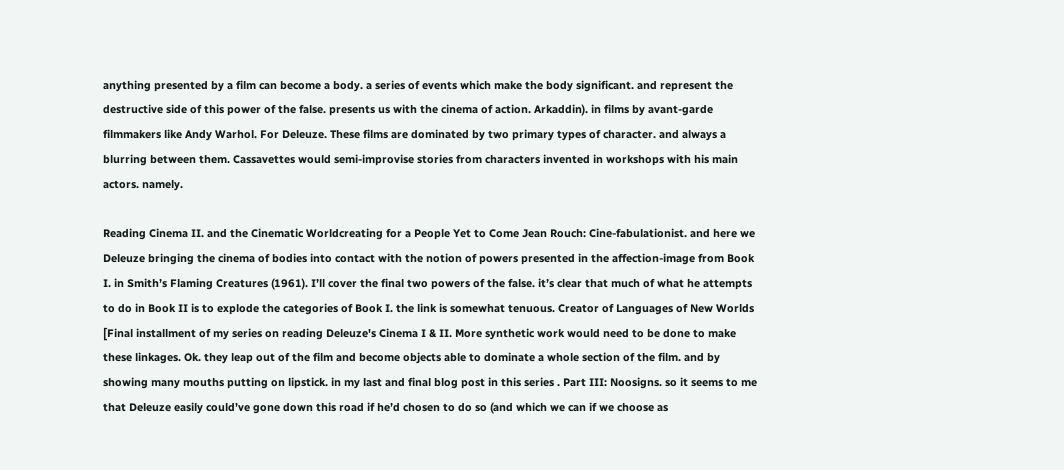anything presented by a film can become a body. a series of events which make the body significant. and represent the destructive side of this power of the false. presents us with the cinema of action. Arkaddin). in films by avant-garde filmmakers like Andy Warhol. For Deleuze. These films are dominated by two primary types of character. and always a blurring between them. Cassavettes would semi-improvise stories from characters invented in workshops with his main actors. namely.

Reading Cinema II. and the Cinematic Worldcreating for a People Yet to Come Jean Rouch: Cine-fabulationist. and here we Deleuze bringing the cinema of bodies into contact with the notion of powers presented in the affection-image from Book I. in Smith’s Flaming Creatures (1961). I’ll cover the final two powers of the false. it’s clear that much of what he attempts to do in Book II is to explode the categories of Book I. the link is somewhat tenuous. Creator of Languages of New Worlds [Final installment of my series on reading Deleuze's Cinema I & II. More synthetic work would need to be done to make these linkages. Ok. they leap out of the film and become objects able to dominate a whole section of the film. and by showing many mouths putting on lipstick. in my last and final blog post in this series . Part III: Noosigns. so it seems to me that Deleuze easily could’ve gone down this road if he’d chosen to do so (and which we can if we choose as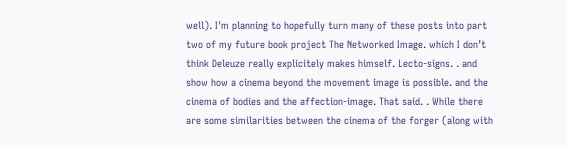well). I'm planning to hopefully turn many of these posts into part two of my future book project The Networked Image. which I don’t think Deleuze really explicitely makes himself. Lecto-signs. . and show how a cinema beyond the movement image is possible. and the cinema of bodies and the affection-image. That said. . While there are some similarities between the cinema of the forger (along with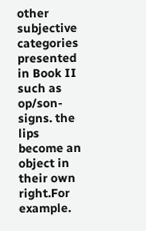other subjective categories presented in Book II such as op/son-signs. the lips become an object in their own right.For example.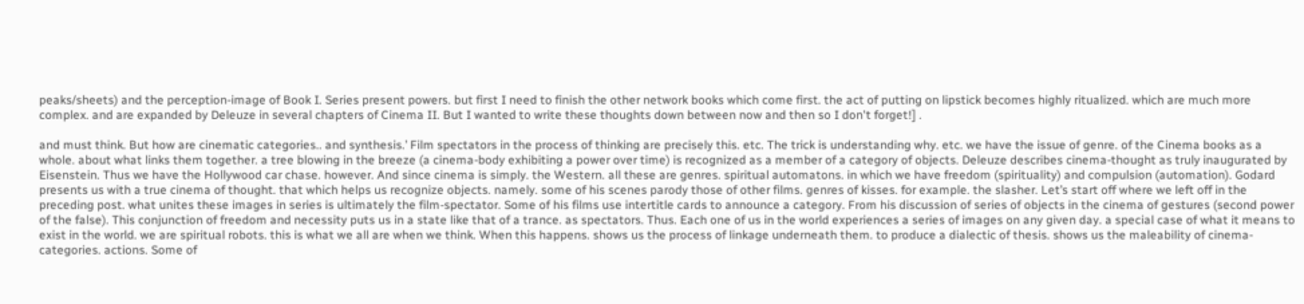peaks/sheets) and the perception-image of Book I. Series present powers. but first I need to finish the other network books which come first. the act of putting on lipstick becomes highly ritualized. which are much more complex. and are expanded by Deleuze in several chapters of Cinema II. But I wanted to write these thoughts down between now and then so I don't forget!] .

and must think. But how are cinematic categories.. and synthesis.’ Film spectators in the process of thinking are precisely this. etc. The trick is understanding why. etc. we have the issue of genre. of the Cinema books as a whole. about what links them together. a tree blowing in the breeze (a cinema-body exhibiting a power over time) is recognized as a member of a category of objects. Deleuze describes cinema-thought as truly inaugurated by Eisenstein. Thus we have the Hollywood car chase. however. And since cinema is simply. the Western. all these are genres. spiritual automatons. in which we have freedom (spirituality) and compulsion (automation). Godard presents us with a true cinema of thought. that which helps us recognize objects. namely. some of his scenes parody those of other films. genres of kisses. for example. the slasher. Let’s start off where we left off in the preceding post. what unites these images in series is ultimately the film-spectator. Some of his films use intertitle cards to announce a category. From his discussion of series of objects in the cinema of gestures (second power of the false). This conjunction of freedom and necessity puts us in a state like that of a trance. as spectators. Thus. Each one of us in the world experiences a series of images on any given day. a special case of what it means to exist in the world. we are spiritual robots. this is what we all are when we think. When this happens. shows us the process of linkage underneath them. to produce a dialectic of thesis. shows us the maleability of cinema-categories. actions. Some of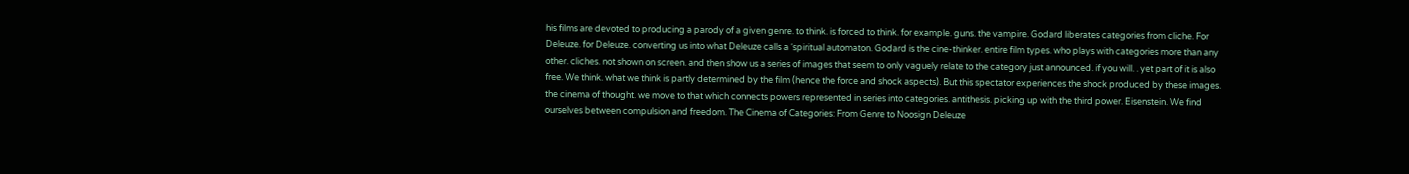his films are devoted to producing a parody of a given genre. to think. is forced to think. for example. guns. the vampire. Godard liberates categories from cliche. For Deleuze. for Deleuze. converting us into what Deleuze calls a ‘spiritual automaton. Godard is the cine-thinker. entire film types. who plays with categories more than any other. cliches. not shown on screen. and then show us a series of images that seem to only vaguely relate to the category just announced. if you will. . yet part of it is also free. We think. what we think is partly determined by the film (hence the force and shock aspects). But this spectator experiences the shock produced by these images. the cinema of thought. we move to that which connects powers represented in series into categories. antithesis. picking up with the third power. Eisenstein. We find ourselves between compulsion and freedom. The Cinema of Categories: From Genre to Noosign Deleuze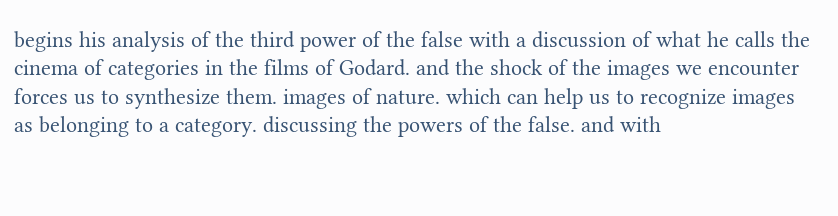begins his analysis of the third power of the false with a discussion of what he calls the cinema of categories in the films of Godard. and the shock of the images we encounter forces us to synthesize them. images of nature. which can help us to recognize images as belonging to a category. discussing the powers of the false. and with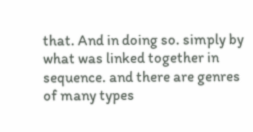that. And in doing so. simply by what was linked together in sequence. and there are genres of many types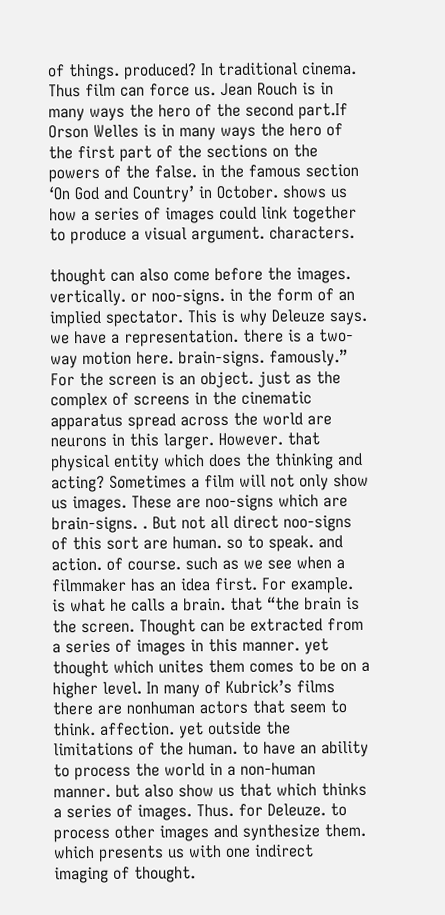of things. produced? In traditional cinema. Thus film can force us. Jean Rouch is in many ways the hero of the second part.If Orson Welles is in many ways the hero of the first part of the sections on the powers of the false. in the famous section ‘On God and Country’ in October. shows us how a series of images could link together to produce a visual argument. characters.

thought can also come before the images. vertically. or noo-signs. in the form of an implied spectator. This is why Deleuze says. we have a representation. there is a two-way motion here. brain-signs. famously.” For the screen is an object. just as the complex of screens in the cinematic apparatus spread across the world are neurons in this larger. However. that physical entity which does the thinking and acting? Sometimes a film will not only show us images. These are noo-signs which are brain-signs. . But not all direct noo-signs of this sort are human. so to speak. and action. of course. such as we see when a filmmaker has an idea first. For example. is what he calls a brain. that “the brain is the screen. Thought can be extracted from a series of images in this manner. yet thought which unites them comes to be on a higher level. In many of Kubrick’s films there are nonhuman actors that seem to think. affection. yet outside the limitations of the human. to have an ability to process the world in a non-human manner. but also show us that which thinks a series of images. Thus. for Deleuze. to process other images and synthesize them. which presents us with one indirect imaging of thought.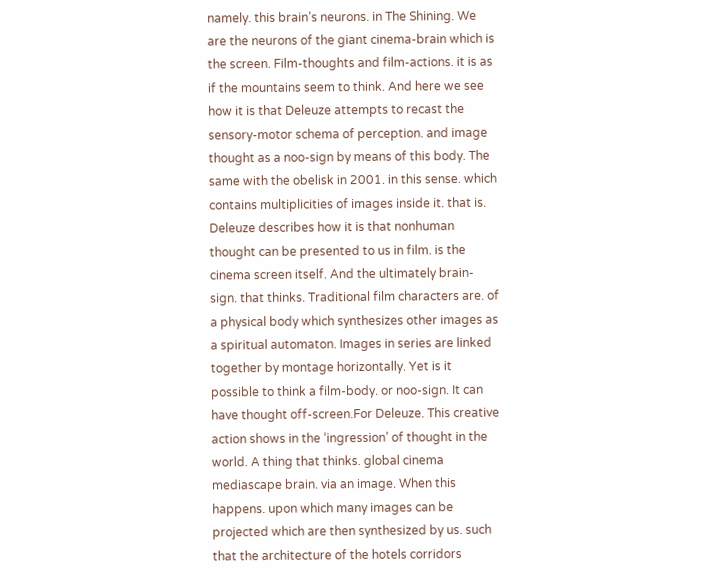namely. this brain’s neurons. in The Shining. We are the neurons of the giant cinema-brain which is the screen. Film-thoughts and film-actions. it is as if the mountains seem to think. And here we see how it is that Deleuze attempts to recast the sensory-motor schema of perception. and image thought as a noo-sign by means of this body. The same with the obelisk in 2001. in this sense. which contains multiplicities of images inside it. that is. Deleuze describes how it is that nonhuman thought can be presented to us in film. is the cinema screen itself. And the ultimately brain-sign. that thinks. Traditional film characters are. of a physical body which synthesizes other images as a spiritual automaton. Images in series are linked together by montage horizontally. Yet is it possible to think a film-body. or noo-sign. It can have thought off-screen.For Deleuze. This creative action shows in the ‘ingression’ of thought in the world. A thing that thinks. global cinema mediascape brain. via an image. When this happens. upon which many images can be projected which are then synthesized by us. such that the architecture of the hotels corridors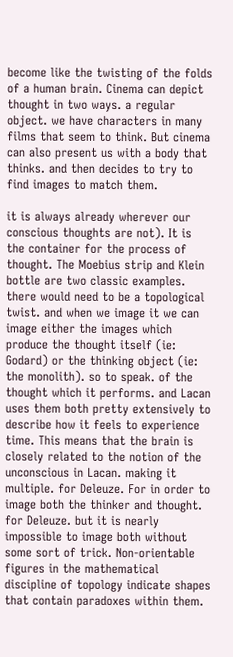become like the twisting of the folds of a human brain. Cinema can depict thought in two ways. a regular object. we have characters in many films that seem to think. But cinema can also present us with a body that thinks. and then decides to try to find images to match them.

it is always already wherever our conscious thoughts are not). It is the container for the process of thought. The Moebius strip and Klein bottle are two classic examples. there would need to be a topological twist. and when we image it we can image either the images which produce the thought itself (ie: Godard) or the thinking object (ie: the monolith). so to speak. of the thought which it performs. and Lacan uses them both pretty extensively to describe how it feels to experience time. This means that the brain is closely related to the notion of the unconscious in Lacan. making it multiple. for Deleuze. For in order to image both the thinker and thought. for Deleuze. but it is nearly impossible to image both without some sort of trick. Non-orientable figures in the mathematical discipline of topology indicate shapes that contain paradoxes within them.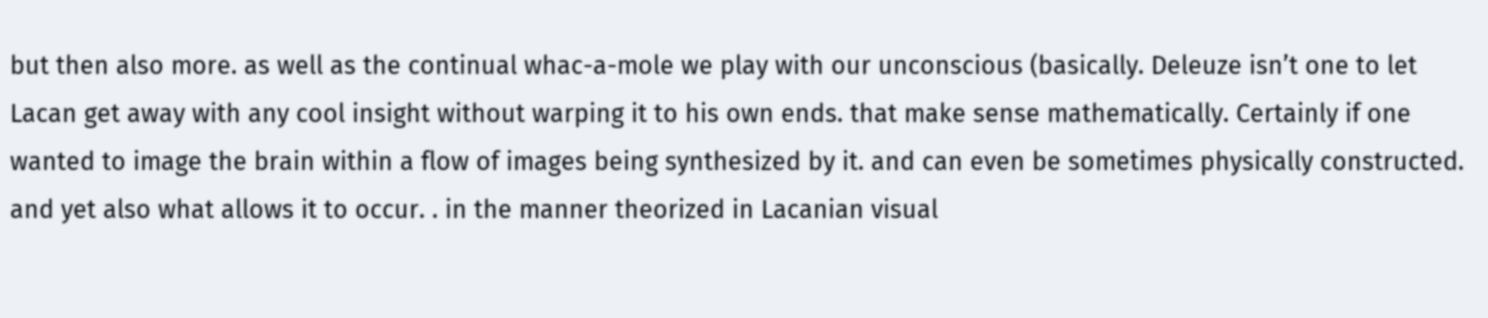but then also more. as well as the continual whac-a-mole we play with our unconscious (basically. Deleuze isn’t one to let Lacan get away with any cool insight without warping it to his own ends. that make sense mathematically. Certainly if one wanted to image the brain within a flow of images being synthesized by it. and can even be sometimes physically constructed. and yet also what allows it to occur. . in the manner theorized in Lacanian visual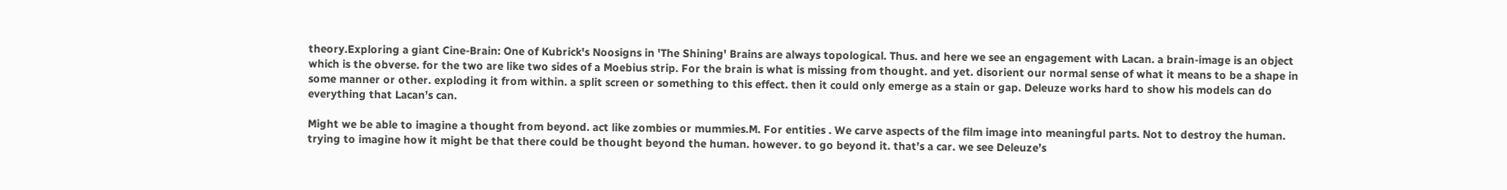theory.Exploring a giant Cine-Brain: One of Kubrick's Noosigns in 'The Shining' Brains are always topological. Thus. and here we see an engagement with Lacan. a brain-image is an object which is the obverse. for the two are like two sides of a Moebius strip. For the brain is what is missing from thought. and yet. disorient our normal sense of what it means to be a shape in some manner or other. exploding it from within. a split screen or something to this effect. then it could only emerge as a stain or gap. Deleuze works hard to show his models can do everything that Lacan’s can.

Might we be able to imagine a thought from beyond. act like zombies or mummies.M. For entities . We carve aspects of the film image into meaningful parts. Not to destroy the human. trying to imagine how it might be that there could be thought beyond the human. however. to go beyond it. that’s a car. we see Deleuze’s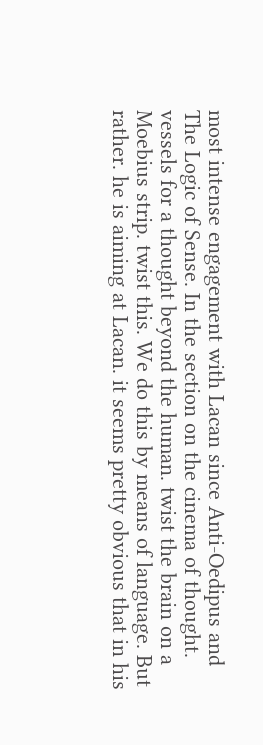most intense engagement with Lacan since Anti-Oedipus and The Logic of Sense. In the section on the cinema of thought. vessels for a thought beyond the human. twist the brain on a Moebius strip. twist this. We do this by means of language. But rather. he is aiming at Lacan. it seems pretty obvious that in his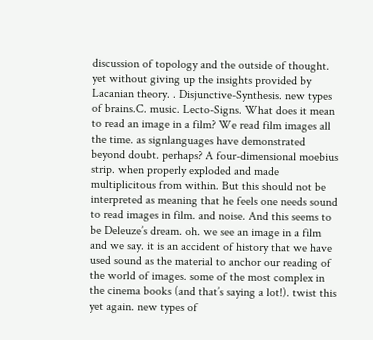discussion of topology and the outside of thought. yet without giving up the insights provided by Lacanian theory. . Disjunctive-Synthesis. new types of brains.C. music. Lecto-Signs. What does it mean to read an image in a film? We read film images all the time. as signlanguages have demonstrated beyond doubt. perhaps? A four-dimensional moebius strip. when properly exploded and made multiplicitous from within. But this should not be interpreted as meaning that he feels one needs sound to read images in film. and noise. And this seems to be Deleuze’s dream. oh. we see an image in a film and we say. it is an accident of history that we have used sound as the material to anchor our reading of the world of images. some of the most complex in the cinema books (and that’s saying a lot!). twist this yet again. new types of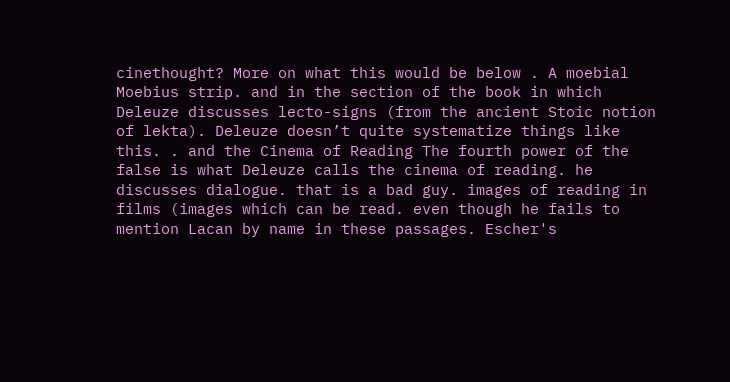cinethought? More on what this would be below . A moebial Moebius strip. and in the section of the book in which Deleuze discusses lecto-signs (from the ancient Stoic notion of lekta). Deleuze doesn’t quite systematize things like this. . and the Cinema of Reading The fourth power of the false is what Deleuze calls the cinema of reading. he discusses dialogue. that is a bad guy. images of reading in films (images which can be read. even though he fails to mention Lacan by name in these passages. Escher's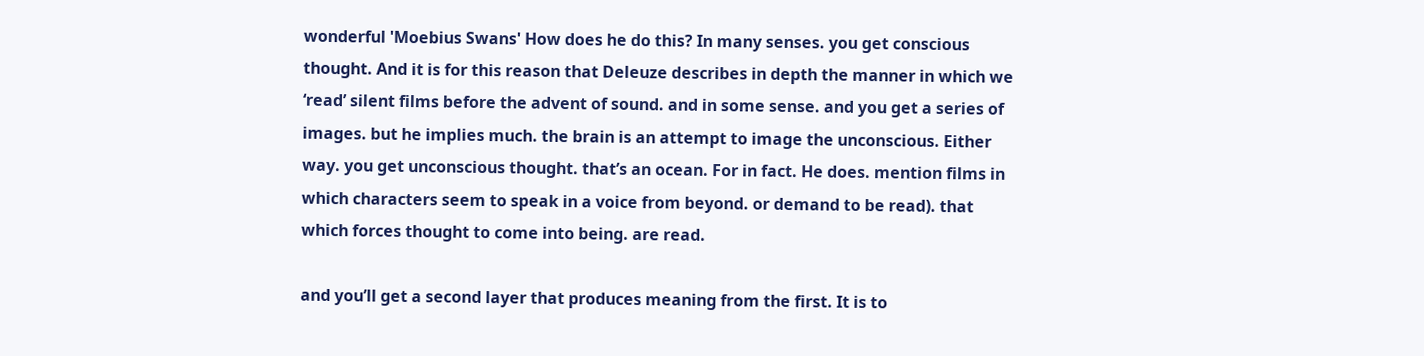wonderful 'Moebius Swans' How does he do this? In many senses. you get conscious thought. And it is for this reason that Deleuze describes in depth the manner in which we ‘read’ silent films before the advent of sound. and in some sense. and you get a series of images. but he implies much. the brain is an attempt to image the unconscious. Either way. you get unconscious thought. that’s an ocean. For in fact. He does. mention films in which characters seem to speak in a voice from beyond. or demand to be read). that which forces thought to come into being. are read.

and you’ll get a second layer that produces meaning from the first. It is to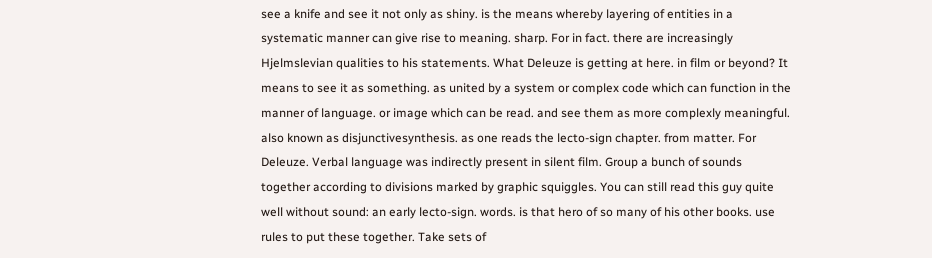see a knife and see it not only as shiny. is the means whereby layering of entities in a systematic manner can give rise to meaning. sharp. For in fact. there are increasingly Hjelmslevian qualities to his statements. What Deleuze is getting at here. in film or beyond? It means to see it as something. as united by a system or complex code which can function in the manner of language. or image which can be read. and see them as more complexly meaningful. also known as disjunctivesynthesis. as one reads the lecto-sign chapter. from matter. For Deleuze. Verbal language was indirectly present in silent film. Group a bunch of sounds together according to divisions marked by graphic squiggles. You can still read this guy quite well without sound: an early lecto-sign. words. is that hero of so many of his other books. use rules to put these together. Take sets of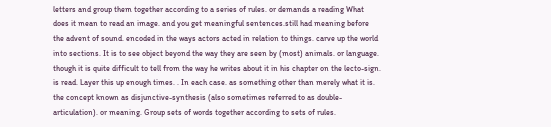letters and group them together according to a series of rules. or demands a reading What does it mean to read an image. and you get meaningful sentences.still had meaning before the advent of sound. encoded in the ways actors acted in relation to things. carve up the world into sections. It is to see object beyond the way they are seen by (most) animals. or language. though it is quite difficult to tell from the way he writes about it in his chapter on the lecto-sign. is read. Layer this up enough times. . In each case. as something other than merely what it is. the concept known as disjunctive-synthesis (also sometimes referred to as double-articulation). or meaning. Group sets of words together according to sets of rules.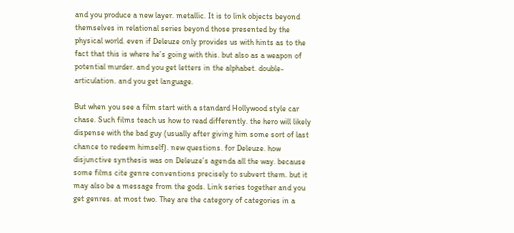and you produce a new layer. metallic. It is to link objects beyond themselves in relational series beyond those presented by the physical world. even if Deleuze only provides us with hints as to the fact that this is where he’s going with this. but also as a weapon of potential murder. and you get letters in the alphabet. double-articulation. and you get language.

But when you see a film start with a standard Hollywood style car chase. Such films teach us how to read differently. the hero will likely dispense with the bad guy (usually after giving him some sort of last chance to redeem himself). new questions. for Deleuze. how disjunctive synthesis was on Deleuze’s agenda all the way. because some films cite genre conventions precisely to subvert them. but it may also be a message from the gods. Link series together and you get genres. at most two. They are the category of categories in a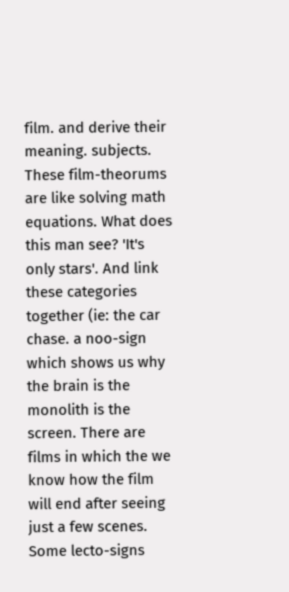film. and derive their meaning. subjects. These film-theorums are like solving math equations. What does this man see? 'It's only stars'. And link these categories together (ie: the car chase. a noo-sign which shows us why the brain is the monolith is the screen. There are films in which the we know how the film will end after seeing just a few scenes. Some lecto-signs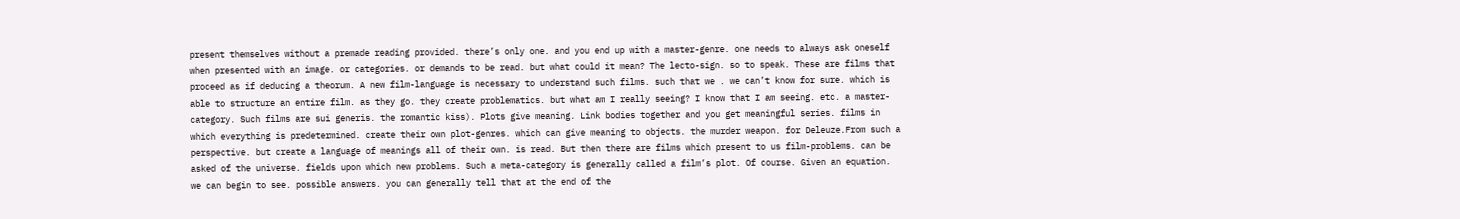present themselves without a premade reading provided. there’s only one. and you end up with a master-genre. one needs to always ask oneself when presented with an image. or categories. or demands to be read. but what could it mean? The lecto-sign. so to speak. These are films that proceed as if deducing a theorum. A new film-language is necessary to understand such films. such that we . we can’t know for sure. which is able to structure an entire film. as they go. they create problematics. but what am I really seeing? I know that I am seeing. etc. a master-category. Such films are sui generis. the romantic kiss). Plots give meaning. Link bodies together and you get meaningful series. films in which everything is predetermined. create their own plot-genres. which can give meaning to objects. the murder weapon. for Deleuze.From such a perspective. but create a language of meanings all of their own. is read. But then there are films which present to us film-problems. can be asked of the universe. fields upon which new problems. Such a meta-category is generally called a film’s plot. Of course. Given an equation. we can begin to see. possible answers. you can generally tell that at the end of the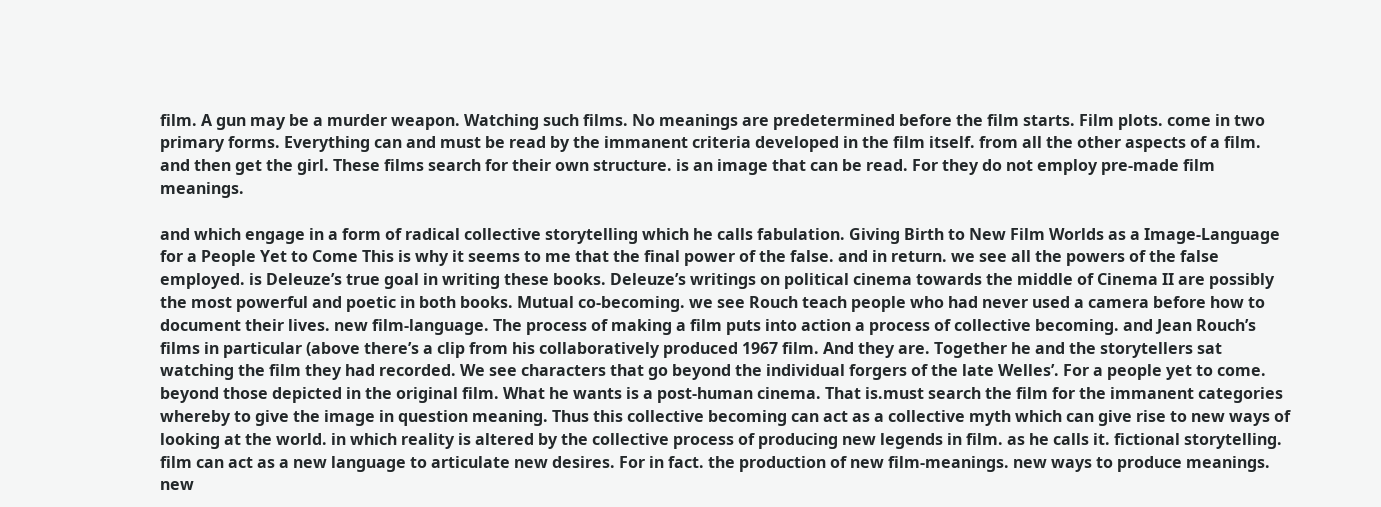film. A gun may be a murder weapon. Watching such films. No meanings are predetermined before the film starts. Film plots. come in two primary forms. Everything can and must be read by the immanent criteria developed in the film itself. from all the other aspects of a film. and then get the girl. These films search for their own structure. is an image that can be read. For they do not employ pre-made film meanings.

and which engage in a form of radical collective storytelling which he calls fabulation. Giving Birth to New Film Worlds as a Image-Language for a People Yet to Come This is why it seems to me that the final power of the false. and in return. we see all the powers of the false employed. is Deleuze’s true goal in writing these books. Deleuze’s writings on political cinema towards the middle of Cinema II are possibly the most powerful and poetic in both books. Mutual co-becoming. we see Rouch teach people who had never used a camera before how to document their lives. new film-language. The process of making a film puts into action a process of collective becoming. and Jean Rouch’s films in particular (above there’s a clip from his collaboratively produced 1967 film. And they are. Together he and the storytellers sat watching the film they had recorded. We see characters that go beyond the individual forgers of the late Welles’. For a people yet to come. beyond those depicted in the original film. What he wants is a post-human cinema. That is.must search the film for the immanent categories whereby to give the image in question meaning. Thus this collective becoming can act as a collective myth which can give rise to new ways of looking at the world. in which reality is altered by the collective process of producing new legends in film. as he calls it. fictional storytelling. film can act as a new language to articulate new desires. For in fact. the production of new film-meanings. new ways to produce meanings. new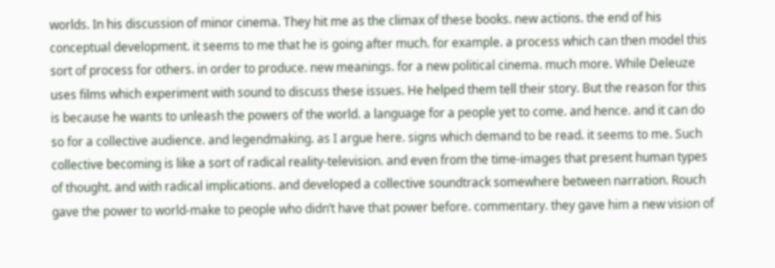worlds. In his discussion of minor cinema. They hit me as the climax of these books. new actions. the end of his conceptual development. it seems to me that he is going after much. for example. a process which can then model this sort of process for others. in order to produce. new meanings. for a new political cinema. much more. While Deleuze uses films which experiment with sound to discuss these issues. He helped them tell their story. But the reason for this is because he wants to unleash the powers of the world. a language for a people yet to come. and hence. and it can do so for a collective audience. and legendmaking. as I argue here. signs which demand to be read. it seems to me. Such collective becoming is like a sort of radical reality-television. and even from the time-images that present human types of thought. and with radical implications. and developed a collective soundtrack somewhere between narration. Rouch gave the power to world-make to people who didn’t have that power before. commentary. they gave him a new vision of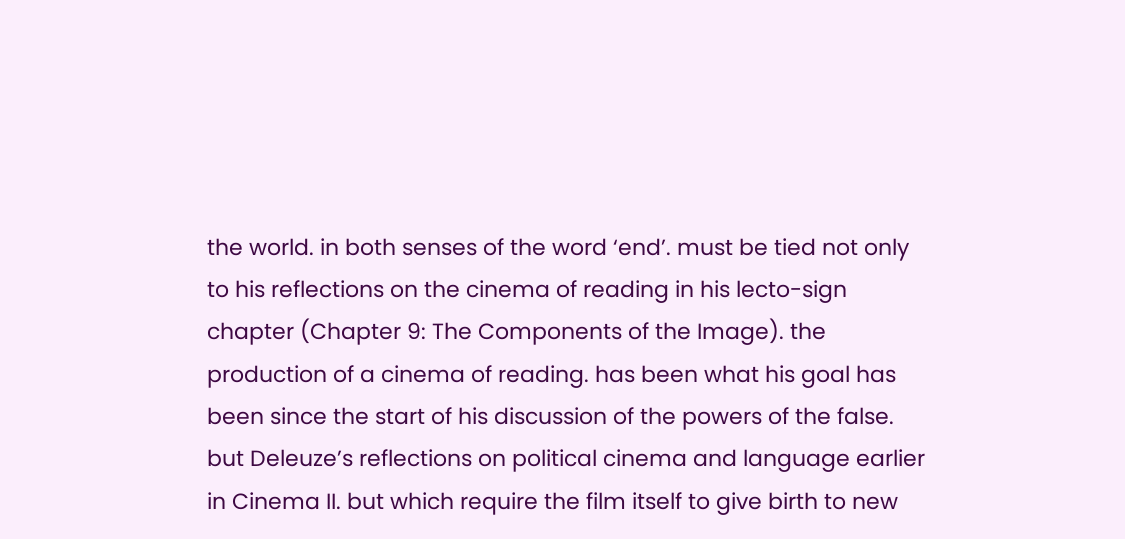the world. in both senses of the word ‘end’. must be tied not only to his reflections on the cinema of reading in his lecto-sign chapter (Chapter 9: The Components of the Image). the production of a cinema of reading. has been what his goal has been since the start of his discussion of the powers of the false. but Deleuze’s reflections on political cinema and language earlier in Cinema II. but which require the film itself to give birth to new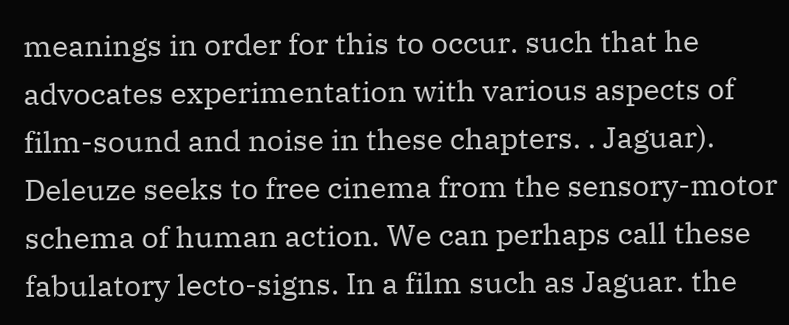meanings in order for this to occur. such that he advocates experimentation with various aspects of film-sound and noise in these chapters. . Jaguar). Deleuze seeks to free cinema from the sensory-motor schema of human action. We can perhaps call these fabulatory lecto-signs. In a film such as Jaguar. the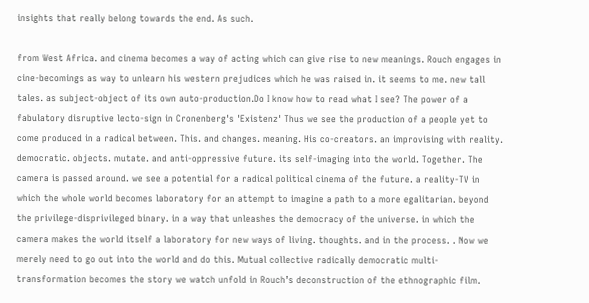insights that really belong towards the end. As such.

from West Africa. and cinema becomes a way of acting which can give rise to new meanings. Rouch engages in cine-becomings as way to unlearn his western prejudices which he was raised in. it seems to me. new tall tales. as subject-object of its own auto-production.Do I know how to read what I see? The power of a fabulatory disruptive lecto-sign in Cronenberg's 'Existenz' Thus we see the production of a people yet to come produced in a radical between. This. and changes. meaning. His co-creators. an improvising with reality. democratic. objects. mutate. and anti-oppressive future. its self-imaging into the world. Together. The camera is passed around. we see a potential for a radical political cinema of the future. a reality-TV in which the whole world becomes laboratory for an attempt to imagine a path to a more egalitarian. beyond the privilege-disprivileged binary. in a way that unleashes the democracy of the universe. in which the camera makes the world itself a laboratory for new ways of living. thoughts. and in the process. . Now we merely need to go out into the world and do this. Mutual collective radically democratic multi-transformation becomes the story we watch unfold in Rouch’s deconstruction of the ethnographic film.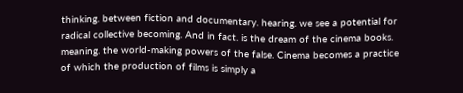thinking. between fiction and documentary. hearing. we see a potential for radical collective becoming. And in fact. is the dream of the cinema books. meaning. the world-making powers of the false. Cinema becomes a practice of which the production of films is simply a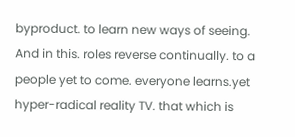byproduct. to learn new ways of seeing. And in this. roles reverse continually. to a people yet to come. everyone learns.yet hyper-radical reality TV. that which is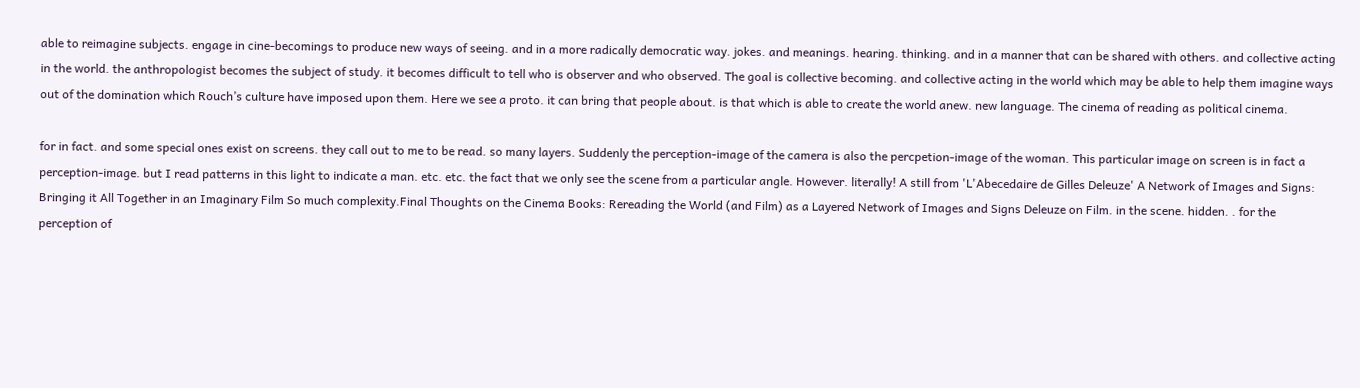able to reimagine subjects. engage in cine-becomings to produce new ways of seeing. and in a more radically democratic way. jokes. and meanings. hearing. thinking. and in a manner that can be shared with others. and collective acting in the world. the anthropologist becomes the subject of study. it becomes difficult to tell who is observer and who observed. The goal is collective becoming. and collective acting in the world which may be able to help them imagine ways out of the domination which Rouch’s culture have imposed upon them. Here we see a proto. it can bring that people about. is that which is able to create the world anew. new language. The cinema of reading as political cinema.

for in fact. and some special ones exist on screens. they call out to me to be read. so many layers. Suddenly the perception-image of the camera is also the percpetion-image of the woman. This particular image on screen is in fact a perception-image. but I read patterns in this light to indicate a man. etc. etc. the fact that we only see the scene from a particular angle. However. literally! A still from 'L'Abecedaire de Gilles Deleuze' A Network of Images and Signs: Bringing it All Together in an Imaginary Film So much complexity.Final Thoughts on the Cinema Books: Rereading the World (and Film) as a Layered Network of Images and Signs Deleuze on Film. in the scene. hidden. . for the perception of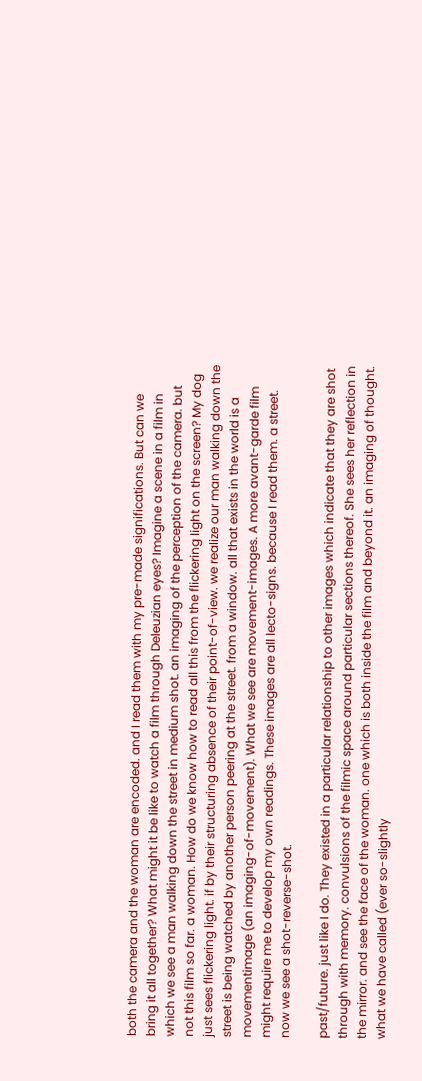both the camera and the woman are encoded. and I read them with my pre-made significations. But can we bring it all together? What might it be like to watch a film through Deleuzian eyes? Imagine a scene in a film in which we see a man walking down the street in medium shot. an imaging of the perception of the camera. but not this film so far. a woman. How do we know how to read all this from the flickering light on the screen? My dog just sees flickering light. if by their structuring absence of their point-of-view. we realize our man walking down the street is being watched by another person peering at the street. from a window. all that exists in the world is a movementimage (an imaging-of-movement). What we see are movement-images. A more avant-garde film might require me to develop my own readings. These images are all lecto-signs. because I read them. a street. now we see a shot-reverse-shot.

past/future. just like I do. They existed in a particular relationship to other images which indicate that they are shot through with memory. convulsions of the filmic space around particular sections thereof. She sees her reflection in the mirror. and see the face of the woman. one which is both inside the film and beyond it. an imaging of thought. what we have called (ever so-slightly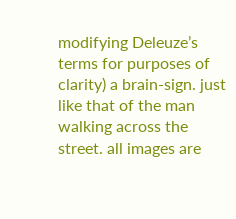modifying Deleuze’s terms for purposes of clarity) a brain-sign. just like that of the man walking across the street. all images are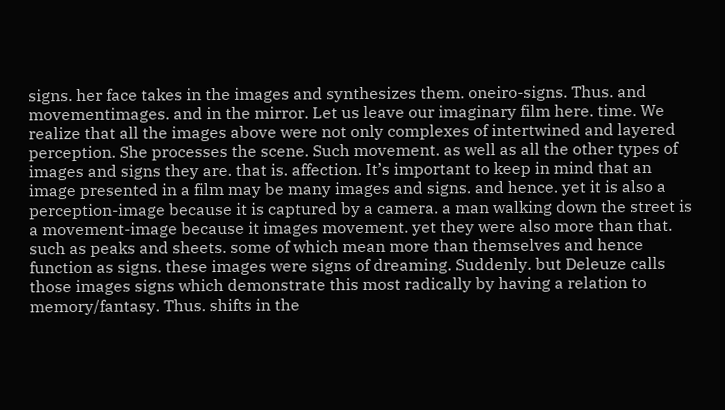signs. her face takes in the images and synthesizes them. oneiro-signs. Thus. and movementimages. and in the mirror. Let us leave our imaginary film here. time. We realize that all the images above were not only complexes of intertwined and layered perception. She processes the scene. Such movement. as well as all the other types of images and signs they are. that is. affection. It’s important to keep in mind that an image presented in a film may be many images and signs. and hence. yet it is also a perception-image because it is captured by a camera. a man walking down the street is a movement-image because it images movement. yet they were also more than that. such as peaks and sheets. some of which mean more than themselves and hence function as signs. these images were signs of dreaming. Suddenly. but Deleuze calls those images signs which demonstrate this most radically by having a relation to memory/fantasy. Thus. shifts in the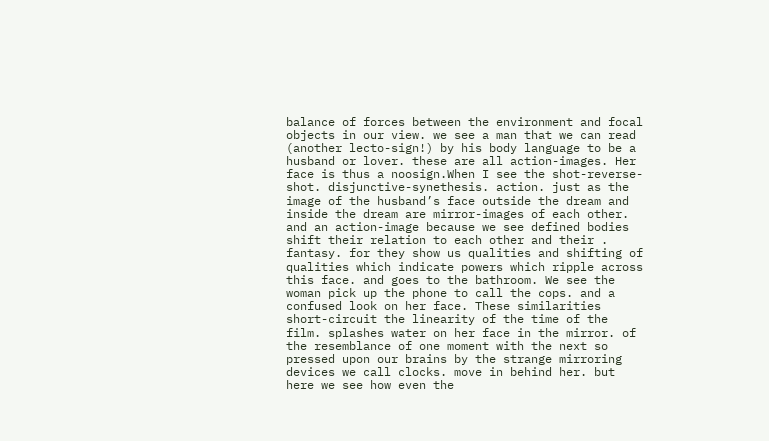balance of forces between the environment and focal objects in our view. we see a man that we can read (another lecto-sign!) by his body language to be a husband or lover. these are all action-images. Her face is thus a noosign.When I see the shot-reverse-shot. disjunctive-synethesis. action. just as the image of the husband’s face outside the dream and inside the dream are mirror-images of each other. and an action-image because we see defined bodies shift their relation to each other and their . fantasy. for they show us qualities and shifting of qualities which indicate powers which ripple across this face. and goes to the bathroom. We see the woman pick up the phone to call the cops. and a confused look on her face. These similarities short-circuit the linearity of the time of the film. splashes water on her face in the mirror. of the resemblance of one moment with the next so pressed upon our brains by the strange mirroring devices we call clocks. move in behind her. but here we see how even the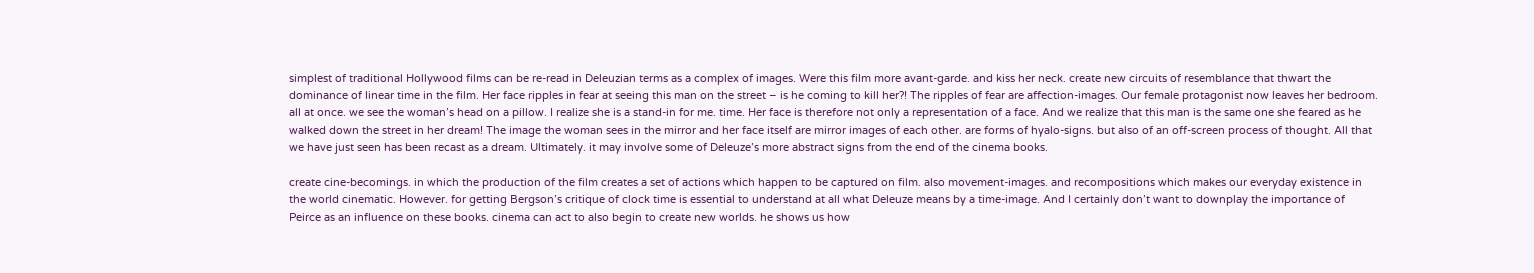simplest of traditional Hollywood films can be re-read in Deleuzian terms as a complex of images. Were this film more avant-garde. and kiss her neck. create new circuits of resemblance that thwart the dominance of linear time in the film. Her face ripples in fear at seeing this man on the street – is he coming to kill her?! The ripples of fear are affection-images. Our female protagonist now leaves her bedroom. all at once. we see the woman’s head on a pillow. I realize she is a stand-in for me. time. Her face is therefore not only a representation of a face. And we realize that this man is the same one she feared as he walked down the street in her dream! The image the woman sees in the mirror and her face itself are mirror images of each other. are forms of hyalo-signs. but also of an off-screen process of thought. All that we have just seen has been recast as a dream. Ultimately. it may involve some of Deleuze’s more abstract signs from the end of the cinema books.

create cine-becomings. in which the production of the film creates a set of actions which happen to be captured on film. also movement-images. and recompositions which makes our everyday existence in the world cinematic. However. for getting Bergson’s critique of clock time is essential to understand at all what Deleuze means by a time-image. And I certainly don’t want to downplay the importance of Peirce as an influence on these books. cinema can act to also begin to create new worlds. he shows us how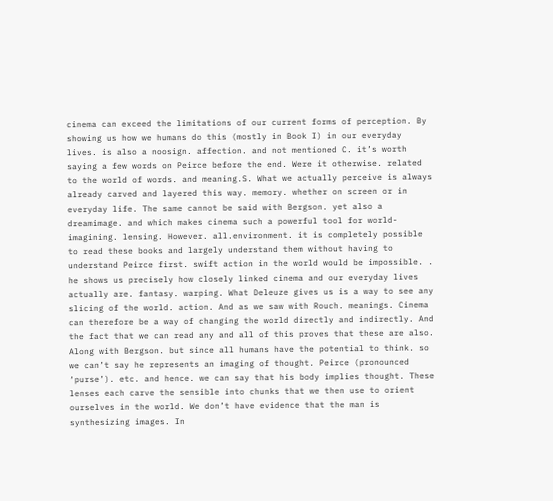cinema can exceed the limitations of our current forms of perception. By showing us how we humans do this (mostly in Book I) in our everyday lives. is also a noosign. affection. and not mentioned C. it’s worth saying a few words on Peirce before the end. Were it otherwise. related to the world of words. and meaning.S. What we actually perceive is always already carved and layered this way. memory. whether on screen or in everyday life. The same cannot be said with Bergson. yet also a dreamimage. and which makes cinema such a powerful tool for world-imagining. lensing. However. all.environment. it is completely possible to read these books and largely understand them without having to understand Peirce first. swift action in the world would be impossible. . he shows us precisely how closely linked cinema and our everyday lives actually are. fantasy. warping. What Deleuze gives us is a way to see any slicing of the world. action. And as we saw with Rouch. meanings. Cinema can therefore be a way of changing the world directly and indirectly. And the fact that we can read any and all of this proves that these are also. Along with Bergson. but since all humans have the potential to think. so we can’t say he represents an imaging of thought. Peirce (pronounced ‘purse’). etc. and hence. we can say that his body implies thought. These lenses each carve the sensible into chunks that we then use to orient ourselves in the world. We don’t have evidence that the man is synthesizing images. In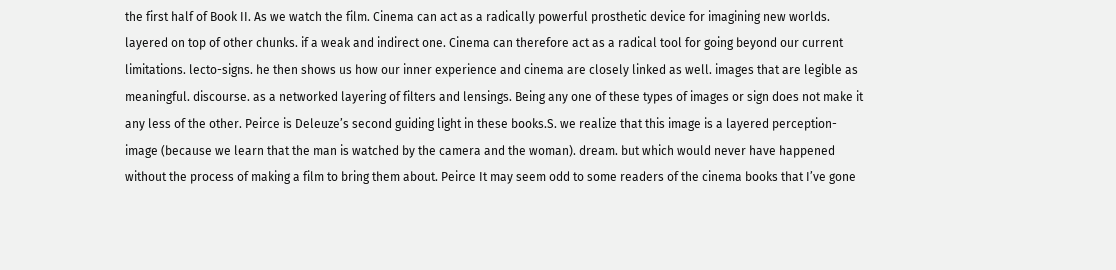the first half of Book II. As we watch the film. Cinema can act as a radically powerful prosthetic device for imagining new worlds. layered on top of other chunks. if a weak and indirect one. Cinema can therefore act as a radical tool for going beyond our current limitations. lecto-signs. he then shows us how our inner experience and cinema are closely linked as well. images that are legible as meaningful. discourse. as a networked layering of filters and lensings. Being any one of these types of images or sign does not make it any less of the other. Peirce is Deleuze’s second guiding light in these books.S. we realize that this image is a layered perception-image (because we learn that the man is watched by the camera and the woman). dream. but which would never have happened without the process of making a film to bring them about. Peirce It may seem odd to some readers of the cinema books that I’ve gone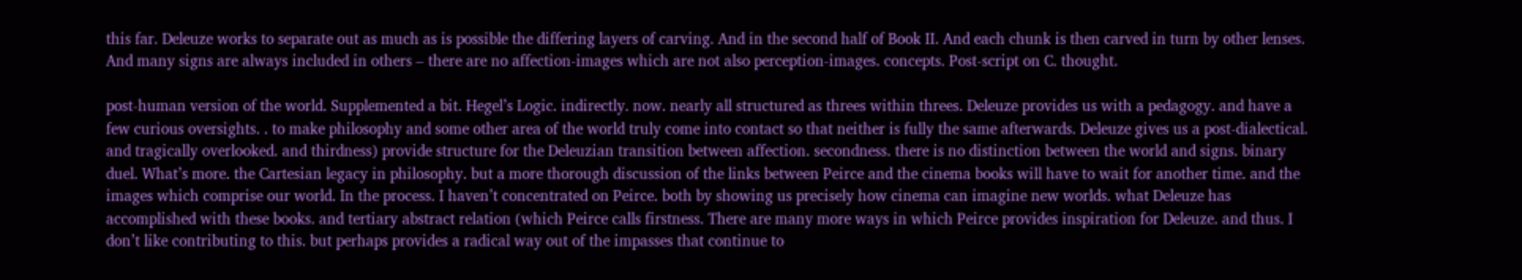this far. Deleuze works to separate out as much as is possible the differing layers of carving. And in the second half of Book II. And each chunk is then carved in turn by other lenses. And many signs are always included in others – there are no affection-images which are not also perception-images. concepts. Post-script on C. thought.

post-human version of the world. Supplemented a bit. Hegel’s Logic. indirectly. now. nearly all structured as threes within threes. Deleuze provides us with a pedagogy. and have a few curious oversights. . to make philosophy and some other area of the world truly come into contact so that neither is fully the same afterwards. Deleuze gives us a post-dialectical. and tragically overlooked. and thirdness) provide structure for the Deleuzian transition between affection. secondness. there is no distinction between the world and signs. binary duel. What’s more. the Cartesian legacy in philosophy. but a more thorough discussion of the links between Peirce and the cinema books will have to wait for another time. and the images which comprise our world. In the process. I haven’t concentrated on Peirce. both by showing us precisely how cinema can imagine new worlds. what Deleuze has accomplished with these books. and tertiary abstract relation (which Peirce calls firstness. There are many more ways in which Peirce provides inspiration for Deleuze. and thus. I don’t like contributing to this. but perhaps provides a radical way out of the impasses that continue to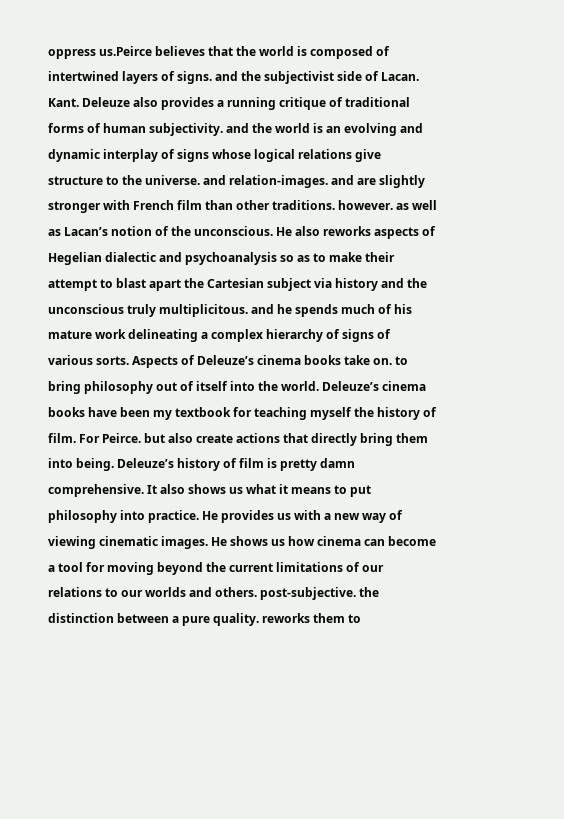oppress us.Peirce believes that the world is composed of intertwined layers of signs. and the subjectivist side of Lacan. Kant. Deleuze also provides a running critique of traditional forms of human subjectivity. and the world is an evolving and dynamic interplay of signs whose logical relations give structure to the universe. and relation-images. and are slightly stronger with French film than other traditions. however. as well as Lacan’s notion of the unconscious. He also reworks aspects of Hegelian dialectic and psychoanalysis so as to make their attempt to blast apart the Cartesian subject via history and the unconscious truly multiplicitous. and he spends much of his mature work delineating a complex hierarchy of signs of various sorts. Aspects of Deleuze’s cinema books take on. to bring philosophy out of itself into the world. Deleuze’s cinema books have been my textbook for teaching myself the history of film. For Peirce. but also create actions that directly bring them into being. Deleuze’s history of film is pretty damn comprehensive. It also shows us what it means to put philosophy into practice. He provides us with a new way of viewing cinematic images. He shows us how cinema can become a tool for moving beyond the current limitations of our relations to our worlds and others. post-subjective. the distinction between a pure quality. reworks them to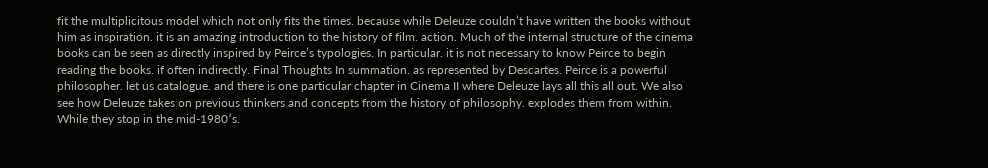fit the multiplicitous model which not only fits the times. because while Deleuze couldn’t have written the books without him as inspiration. it is an amazing introduction to the history of film. action. Much of the internal structure of the cinema books can be seen as directly inspired by Peirce’s typologies. In particular. it is not necessary to know Peirce to begin reading the books. if often indirectly. Final Thoughts In summation. as represented by Descartes. Peirce is a powerful philosopher. let us catalogue. and there is one particular chapter in Cinema II where Deleuze lays all this all out. We also see how Deleuze takes on previous thinkers and concepts from the history of philosophy. explodes them from within. While they stop in the mid-1980′s.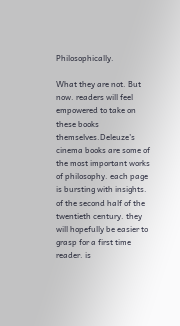Philosophically.

What they are not. But now. readers will feel empowered to take on these books themselves.Deleuze’s cinema books are some of the most important works of philosophy. each page is bursting with insights. of the second half of the twentieth century. they will hopefully be easier to grasp for a first time reader. is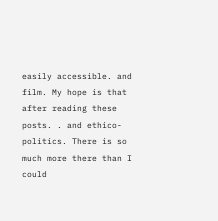easily accessible. and film. My hope is that after reading these posts. . and ethico-politics. There is so much more there than I could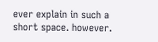ever explain in such a short space. however.